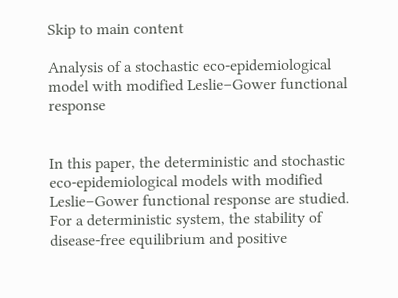Skip to main content

Analysis of a stochastic eco-epidemiological model with modified Leslie–Gower functional response


In this paper, the deterministic and stochastic eco-epidemiological models with modified Leslie–Gower functional response are studied. For a deterministic system, the stability of disease-free equilibrium and positive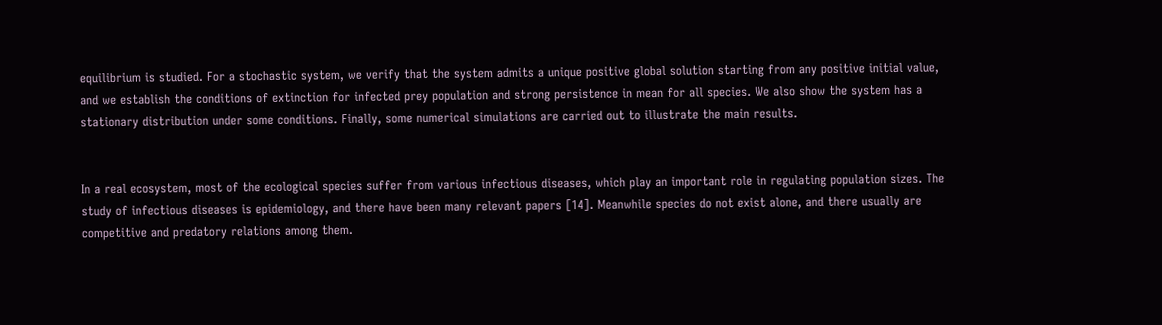equilibrium is studied. For a stochastic system, we verify that the system admits a unique positive global solution starting from any positive initial value, and we establish the conditions of extinction for infected prey population and strong persistence in mean for all species. We also show the system has a stationary distribution under some conditions. Finally, some numerical simulations are carried out to illustrate the main results.


In a real ecosystem, most of the ecological species suffer from various infectious diseases, which play an important role in regulating population sizes. The study of infectious diseases is epidemiology, and there have been many relevant papers [14]. Meanwhile species do not exist alone, and there usually are competitive and predatory relations among them.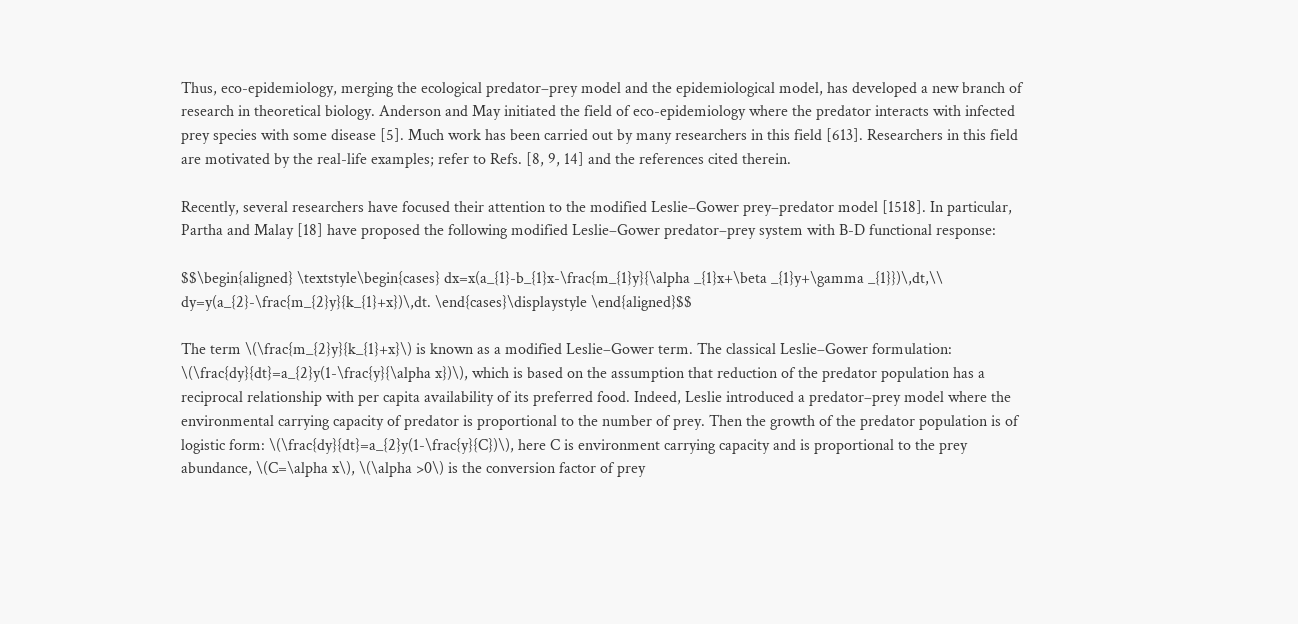Thus, eco-epidemiology, merging the ecological predator–prey model and the epidemiological model, has developed a new branch of research in theoretical biology. Anderson and May initiated the field of eco-epidemiology where the predator interacts with infected prey species with some disease [5]. Much work has been carried out by many researchers in this field [613]. Researchers in this field are motivated by the real-life examples; refer to Refs. [8, 9, 14] and the references cited therein.

Recently, several researchers have focused their attention to the modified Leslie–Gower prey–predator model [1518]. In particular, Partha and Malay [18] have proposed the following modified Leslie–Gower predator–prey system with B-D functional response:

$$\begin{aligned} \textstyle\begin{cases} dx=x(a_{1}-b_{1}x-\frac{m_{1}y}{\alpha _{1}x+\beta _{1}y+\gamma _{1}})\,dt,\\ dy=y(a_{2}-\frac{m_{2}y}{k_{1}+x})\,dt. \end{cases}\displaystyle \end{aligned}$$

The term \(\frac{m_{2}y}{k_{1}+x}\) is known as a modified Leslie–Gower term. The classical Leslie–Gower formulation: \(\frac{dy}{dt}=a_{2}y(1-\frac{y}{\alpha x})\), which is based on the assumption that reduction of the predator population has a reciprocal relationship with per capita availability of its preferred food. Indeed, Leslie introduced a predator–prey model where the environmental carrying capacity of predator is proportional to the number of prey. Then the growth of the predator population is of logistic form: \(\frac{dy}{dt}=a_{2}y(1-\frac{y}{C})\), here C is environment carrying capacity and is proportional to the prey abundance, \(C=\alpha x\), \(\alpha >0\) is the conversion factor of prey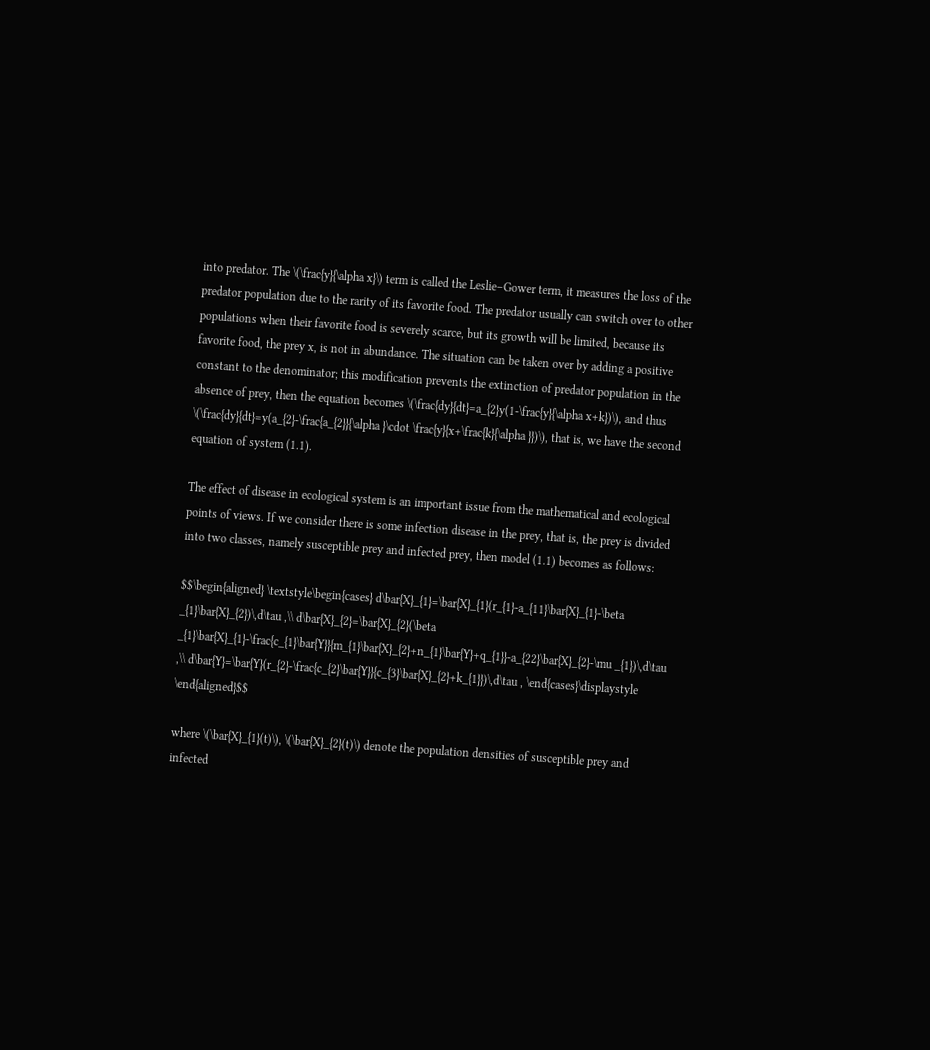into predator. The \(\frac{y}{\alpha x}\) term is called the Leslie–Gower term, it measures the loss of the predator population due to the rarity of its favorite food. The predator usually can switch over to other populations when their favorite food is severely scarce, but its growth will be limited, because its favorite food, the prey x, is not in abundance. The situation can be taken over by adding a positive constant to the denominator; this modification prevents the extinction of predator population in the absence of prey, then the equation becomes \(\frac{dy}{dt}=a_{2}y(1-\frac{y}{\alpha x+k})\), and thus \(\frac{dy}{dt}=y(a_{2}-\frac{a_{2}}{\alpha }\cdot \frac{y}{x+\frac{k}{\alpha }})\), that is, we have the second equation of system (1.1).

The effect of disease in ecological system is an important issue from the mathematical and ecological points of views. If we consider there is some infection disease in the prey, that is, the prey is divided into two classes, namely susceptible prey and infected prey, then model (1.1) becomes as follows:

$$\begin{aligned} \textstyle\begin{cases} d\bar{X}_{1}=\bar{X}_{1}(r_{1}-a_{11}\bar{X}_{1}-\beta _{1}\bar{X}_{2})\,d\tau ,\\ d\bar{X}_{2}=\bar{X}_{2}(\beta _{1}\bar{X}_{1}-\frac{c_{1}\bar{Y}}{m_{1}\bar{X}_{2}+n_{1}\bar{Y}+q_{1}}-a_{22}\bar{X}_{2}-\mu _{1})\,d\tau ,\\ d\bar{Y}=\bar{Y}(r_{2}-\frac{c_{2}\bar{Y}}{c_{3}\bar{X}_{2}+k_{1}})\,d\tau , \end{cases}\displaystyle \end{aligned}$$

where \(\bar{X}_{1}(t)\), \(\bar{X}_{2}(t)\) denote the population densities of susceptible prey and infected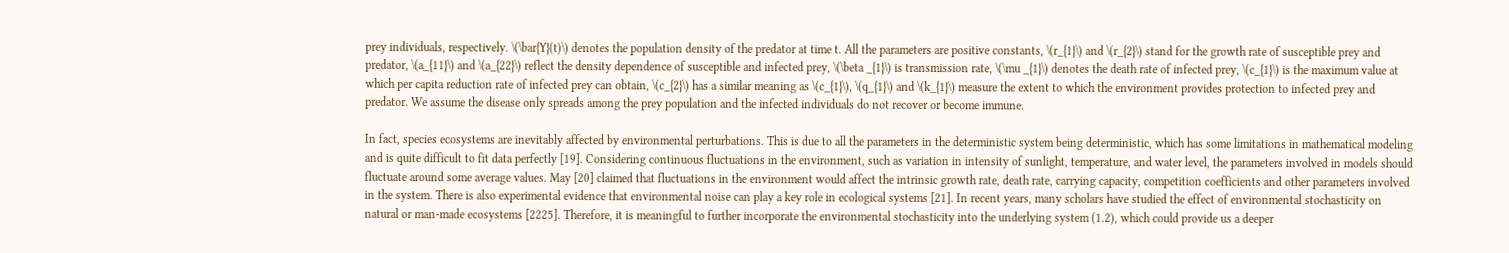prey individuals, respectively. \(\bar{Y}(t)\) denotes the population density of the predator at time t. All the parameters are positive constants, \(r_{1}\) and \(r_{2}\) stand for the growth rate of susceptible prey and predator, \(a_{11}\) and \(a_{22}\) reflect the density dependence of susceptible and infected prey, \(\beta _{1}\) is transmission rate, \(\mu _{1}\) denotes the death rate of infected prey, \(c_{1}\) is the maximum value at which per capita reduction rate of infected prey can obtain, \(c_{2}\) has a similar meaning as \(c_{1}\), \(q_{1}\) and \(k_{1}\) measure the extent to which the environment provides protection to infected prey and predator. We assume the disease only spreads among the prey population and the infected individuals do not recover or become immune.

In fact, species ecosystems are inevitably affected by environmental perturbations. This is due to all the parameters in the deterministic system being deterministic, which has some limitations in mathematical modeling and is quite difficult to fit data perfectly [19]. Considering continuous fluctuations in the environment, such as variation in intensity of sunlight, temperature, and water level, the parameters involved in models should fluctuate around some average values. May [20] claimed that fluctuations in the environment would affect the intrinsic growth rate, death rate, carrying capacity, competition coefficients and other parameters involved in the system. There is also experimental evidence that environmental noise can play a key role in ecological systems [21]. In recent years, many scholars have studied the effect of environmental stochasticity on natural or man-made ecosystems [2225]. Therefore, it is meaningful to further incorporate the environmental stochasticity into the underlying system (1.2), which could provide us a deeper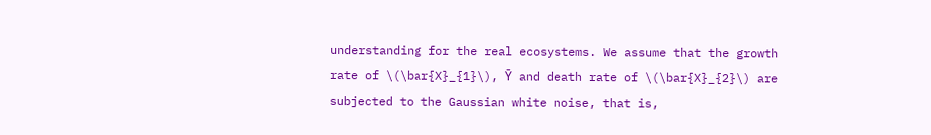understanding for the real ecosystems. We assume that the growth rate of \(\bar{X}_{1}\), Ȳ and death rate of \(\bar{X}_{2}\) are subjected to the Gaussian white noise, that is,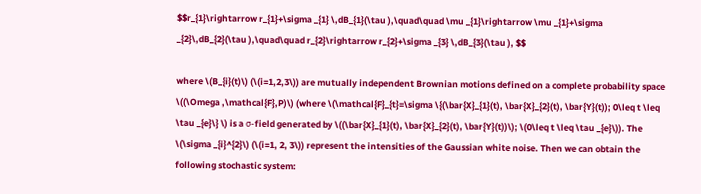$$r_{1}\rightarrow r_{1}+\sigma _{1} \,dB_{1}(\tau ),\quad\quad \mu _{1}\rightarrow \mu _{1}+\sigma _{2}\,dB_{2}(\tau ),\quad\quad r_{2}\rightarrow r_{2}+\sigma _{3} \,dB_{3}(\tau ), $$

where \(B_{i}(t)\) (\(i=1,2,3\)) are mutually independent Brownian motions defined on a complete probability space \((\Omega ,\mathcal{F},P)\) (where \(\mathcal{F}_{t}=\sigma \{(\bar{X}_{1}(t), \bar{X}_{2}(t), \bar{Y}(t)); 0\leq t \leq \tau _{e}\} \) is a σ-field generated by \((\bar{X}_{1}(t), \bar{X}_{2}(t), \bar{Y}(t))\); \(0\leq t \leq \tau _{e}\)). The \(\sigma _{i}^{2}\) (\(i=1, 2, 3\)) represent the intensities of the Gaussian white noise. Then we can obtain the following stochastic system: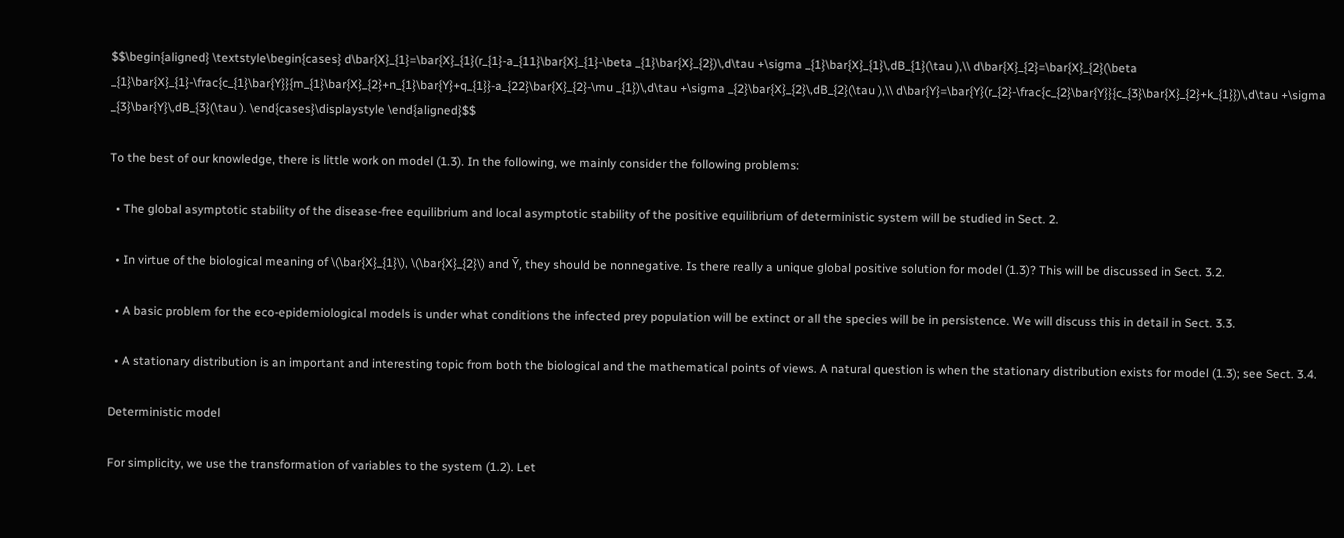$$\begin{aligned} \textstyle\begin{cases} d\bar{X}_{1}=\bar{X}_{1}(r_{1}-a_{11}\bar{X}_{1}-\beta _{1}\bar{X}_{2})\,d\tau +\sigma _{1}\bar{X}_{1}\,dB_{1}(\tau ),\\ d\bar{X}_{2}=\bar{X}_{2}(\beta _{1}\bar{X}_{1}-\frac{c_{1}\bar{Y}}{m_{1}\bar{X}_{2}+n_{1}\bar{Y}+q_{1}}-a_{22}\bar{X}_{2}-\mu _{1})\,d\tau +\sigma _{2}\bar{X}_{2}\,dB_{2}(\tau ),\\ d\bar{Y}=\bar{Y}(r_{2}-\frac{c_{2}\bar{Y}}{c_{3}\bar{X}_{2}+k_{1}})\,d\tau +\sigma _{3}\bar{Y}\,dB_{3}(\tau ). \end{cases}\displaystyle \end{aligned}$$

To the best of our knowledge, there is little work on model (1.3). In the following, we mainly consider the following problems:

  • The global asymptotic stability of the disease-free equilibrium and local asymptotic stability of the positive equilibrium of deterministic system will be studied in Sect. 2.

  • In virtue of the biological meaning of \(\bar{X}_{1}\), \(\bar{X}_{2}\) and Ȳ, they should be nonnegative. Is there really a unique global positive solution for model (1.3)? This will be discussed in Sect. 3.2.

  • A basic problem for the eco-epidemiological models is under what conditions the infected prey population will be extinct or all the species will be in persistence. We will discuss this in detail in Sect. 3.3.

  • A stationary distribution is an important and interesting topic from both the biological and the mathematical points of views. A natural question is when the stationary distribution exists for model (1.3); see Sect. 3.4.

Deterministic model

For simplicity, we use the transformation of variables to the system (1.2). Let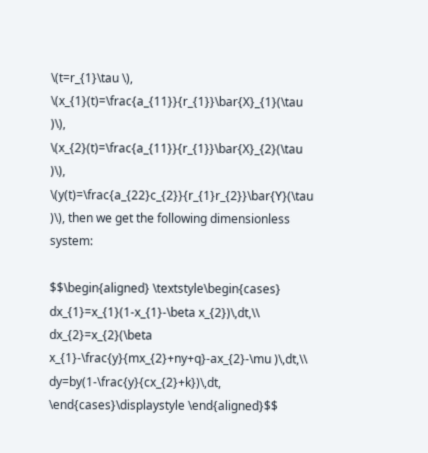\(t=r_{1}\tau \), \(x_{1}(t)=\frac{a_{11}}{r_{1}}\bar{X}_{1}(\tau )\), \(x_{2}(t)=\frac{a_{11}}{r_{1}}\bar{X}_{2}(\tau )\), \(y(t)=\frac{a_{22}c_{2}}{r_{1}r_{2}}\bar{Y}(\tau )\), then we get the following dimensionless system:

$$\begin{aligned} \textstyle\begin{cases} dx_{1}=x_{1}(1-x_{1}-\beta x_{2})\,dt,\\ dx_{2}=x_{2}(\beta x_{1}-\frac{y}{mx_{2}+ny+q}-ax_{2}-\mu )\,dt,\\ dy=by(1-\frac{y}{cx_{2}+k})\,dt, \end{cases}\displaystyle \end{aligned}$$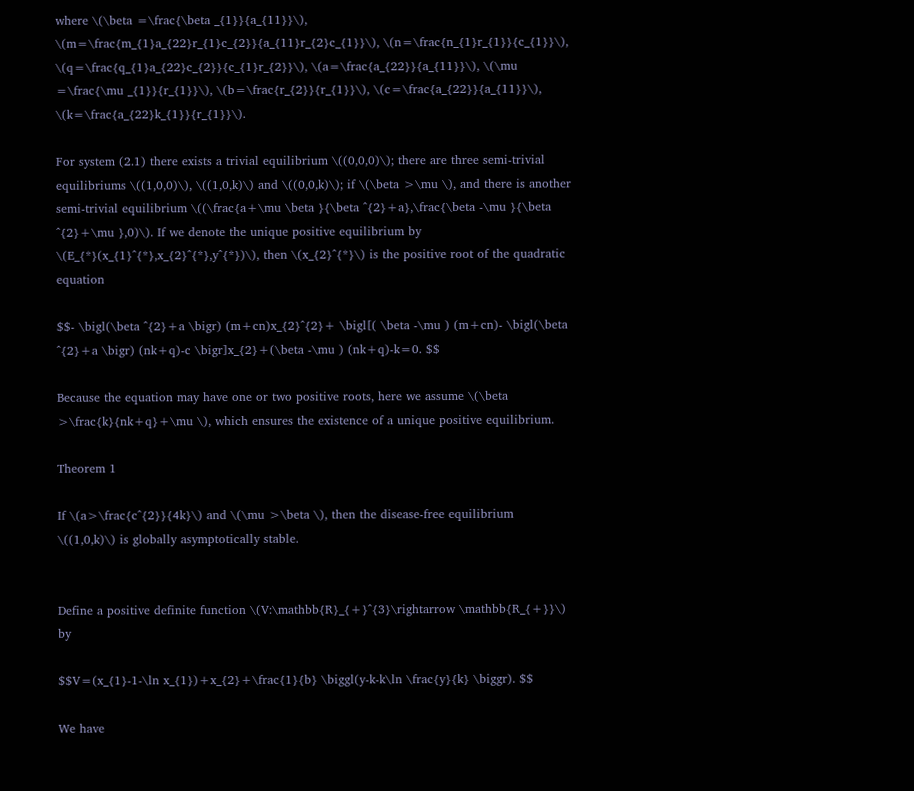where \(\beta =\frac{\beta _{1}}{a_{11}}\), \(m=\frac{m_{1}a_{22}r_{1}c_{2}}{a_{11}r_{2}c_{1}}\), \(n=\frac{n_{1}r_{1}}{c_{1}}\), \(q=\frac{q_{1}a_{22}c_{2}}{c_{1}r_{2}}\), \(a=\frac{a_{22}}{a_{11}}\), \(\mu =\frac{\mu _{1}}{r_{1}}\), \(b=\frac{r_{2}}{r_{1}}\), \(c=\frac{a_{22}}{a_{11}}\), \(k=\frac{a_{22}k_{1}}{r_{1}}\).

For system (2.1) there exists a trivial equilibrium \((0,0,0)\); there are three semi-trivial equilibriums \((1,0,0)\), \((1,0,k)\) and \((0,0,k)\); if \(\beta >\mu \), and there is another semi-trivial equilibrium \((\frac{a+\mu \beta }{\beta ^{2}+a},\frac{\beta -\mu }{\beta ^{2}+\mu },0)\). If we denote the unique positive equilibrium by \(E_{*}(x_{1}^{*},x_{2}^{*},y^{*})\), then \(x_{2}^{*}\) is the positive root of the quadratic equation

$$- \bigl(\beta ^{2}+a \bigr) (m+cn)x_{2}^{2}+ \bigl[( \beta -\mu ) (m+cn)- \bigl(\beta ^{2}+a \bigr) (nk+q)-c \bigr]x_{2}+(\beta -\mu ) (nk+q)-k=0. $$

Because the equation may have one or two positive roots, here we assume \(\beta >\frac{k}{nk+q}+\mu \), which ensures the existence of a unique positive equilibrium.

Theorem 1

If \(a>\frac{c^{2}}{4k}\) and \(\mu >\beta \), then the disease-free equilibrium \((1,0,k)\) is globally asymptotically stable.


Define a positive definite function \(V:\mathbb{R}_{+}^{3}\rightarrow \mathbb{R_{+}}\) by

$$V=(x_{1}-1-\ln x_{1})+x_{2}+\frac{1}{b} \biggl(y-k-k\ln \frac{y}{k} \biggr). $$

We have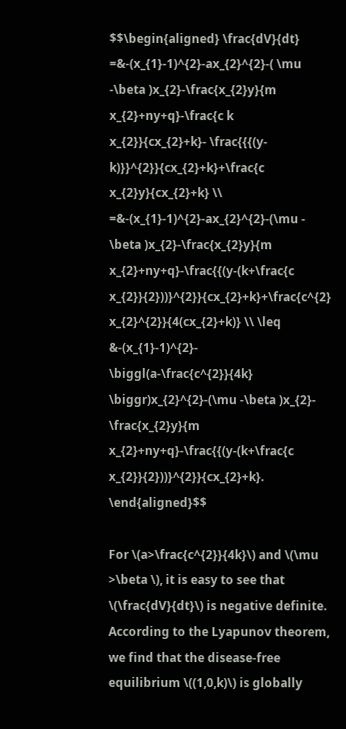$$\begin{aligned} \frac{dV}{dt} =&-(x_{1}-1)^{2}-ax_{2}^{2}-( \mu -\beta )x_{2}-\frac{x_{2}y}{m x_{2}+ny+q}-\frac{c k x_{2}}{cx_{2}+k}- \frac{{{(y-k)}}^{2}}{cx_{2}+k}+\frac{c x_{2}y}{cx_{2}+k} \\ =&-(x_{1}-1)^{2}-ax_{2}^{2}-(\mu - \beta )x_{2}-\frac{x_{2}y}{m x_{2}+ny+q}-\frac{{(y-(k+\frac{c x_{2}}{2}))}^{2}}{cx_{2}+k}+\frac{c^{2} x_{2}^{2}}{4(cx_{2}+k)} \\ \leq &-(x_{1}-1)^{2}- \biggl(a-\frac{c^{2}}{4k} \biggr)x_{2}^{2}-(\mu -\beta )x_{2}- \frac{x_{2}y}{m x_{2}+ny+q}-\frac{{(y-(k+\frac{c x_{2}}{2}))}^{2}}{cx_{2}+k}. \end{aligned}$$

For \(a>\frac{c^{2}}{4k}\) and \(\mu >\beta \), it is easy to see that \(\frac{dV}{dt}\) is negative definite. According to the Lyapunov theorem, we find that the disease-free equilibrium \((1,0,k)\) is globally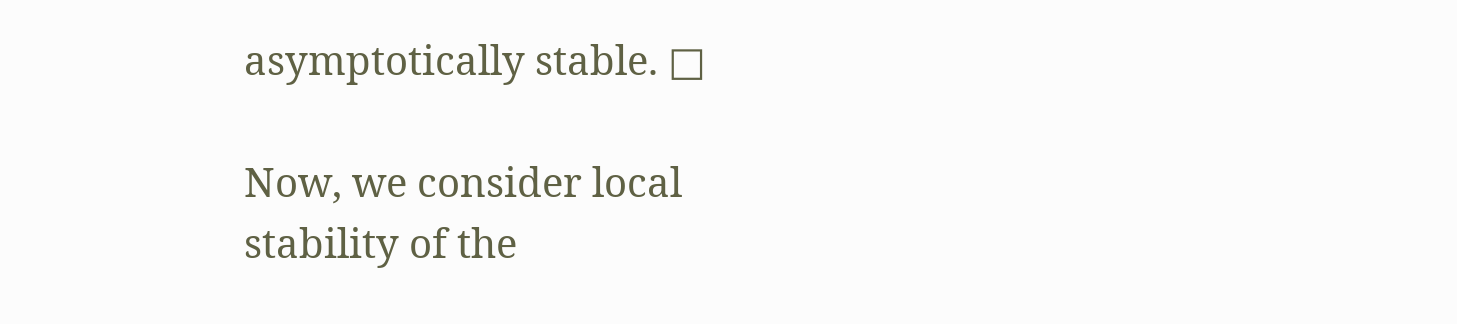asymptotically stable. □

Now, we consider local stability of the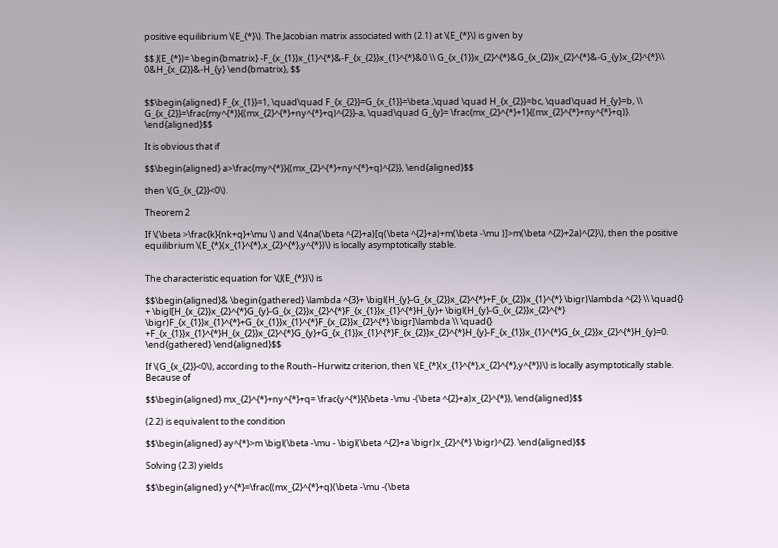positive equilibrium \(E_{*}\). The Jacobian matrix associated with (2.1) at \(E_{*}\) is given by

$$ J(E_{*})= \begin{bmatrix} -F_{x_{1}}x_{1}^{*}&-F_{x_{2}}x_{1}^{*}&0 \\ G_{x_{1}}x_{2}^{*}&G_{x_{2}}x_{2}^{*}&-G_{y}x_{2}^{*}\\ 0&H_{x_{2}}&-H_{y} \end{bmatrix}, $$


$$\begin{aligned} F_{x_{1}}=1, \quad\quad F_{x_{2}}=G_{x_{1}}=\beta ,\quad \quad H_{x_{2}}=bc, \quad\quad H_{y}=b, \\ G_{x_{2}}=\frac{my^{*}}{(mx_{2}^{*}+ny^{*}+q)^{2}}-a, \quad\quad G_{y}= \frac{mx_{2}^{*}+1}{(mx_{2}^{*}+ny^{*}+q)}. \end{aligned}$$

It is obvious that if

$$\begin{aligned} a>\frac{my^{*}}{(mx_{2}^{*}+ny^{*}+q)^{2}}, \end{aligned}$$

then \(G_{x_{2}}<0\).

Theorem 2

If \(\beta >\frac{k}{nk+q}+\mu \) and \(4na(\beta ^{2}+a)[q(\beta ^{2}+a)+m(\beta -\mu )]>m(\beta ^{2}+2a)^{2}\), then the positive equilibrium \(E_{*}(x_{1}^{*},x_{2}^{*},y^{*})\) is locally asymptotically stable.


The characteristic equation for \(J(E_{*})\) is

$$\begin{aligned}& \begin{gathered} \lambda ^{3}+ \bigl(H_{y}-G_{x_{2}}x_{2}^{*}+F_{x_{2}}x_{1}^{*} \bigr)\lambda ^{2} \\ \quad{} + \bigl[H_{x_{2}}x_{2}^{*}G_{y}-G_{x_{2}}x_{2}^{*}F_{x_{1}}x_{1}^{*}H_{y}+ \bigl(H_{y}-G_{x_{2}}x_{2}^{*} \bigr)F_{x_{1}}x_{1}^{*}+G_{x_{1}}x_{1}^{*}F_{x_{2}}x_{2}^{*} \bigr]\lambda \\ \quad{} +F_{x_{1}}x_{1}^{*}H_{x_{2}}x_{2}^{*}G_{y}+G_{x_{1}}x_{1}^{*}F_{x_{2}}x_{2}^{*}H_{y}-F_{x_{1}}x_{1}^{*}G_{x_{2}}x_{2}^{*}H_{y}=0. \end{gathered} \end{aligned}$$

If \(G_{x_{2}}<0\), according to the Routh–Hurwitz criterion, then \(E_{*}(x_{1}^{*},x_{2}^{*},y^{*})\) is locally asymptotically stable. Because of

$$\begin{aligned} mx_{2}^{*}+ny^{*}+q= \frac{y^{*}}{\beta -\mu -(\beta ^{2}+a)x_{2}^{*}}, \end{aligned}$$

(2.2) is equivalent to the condition

$$\begin{aligned} ay^{*}>m \bigl(\beta -\mu - \bigl(\beta ^{2}+a \bigr)x_{2}^{*} \bigr)^{2}. \end{aligned}$$

Solving (2.3) yields

$$\begin{aligned} y^{*}=\frac{(mx_{2}^{*}+q)(\beta -\mu -(\beta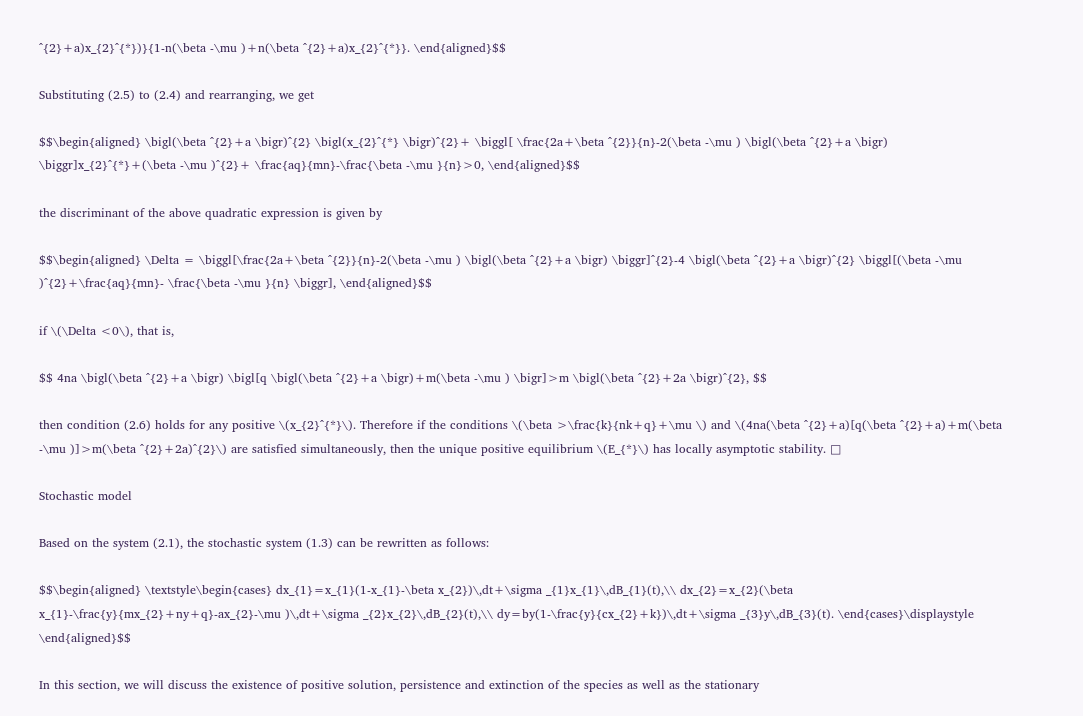^{2}+a)x_{2}^{*})}{1-n(\beta -\mu )+n(\beta ^{2}+a)x_{2}^{*}}. \end{aligned}$$

Substituting (2.5) to (2.4) and rearranging, we get

$$\begin{aligned} \bigl(\beta ^{2}+a \bigr)^{2} \bigl(x_{2}^{*} \bigr)^{2}+ \biggl[ \frac{2a+\beta ^{2}}{n}-2(\beta -\mu ) \bigl(\beta ^{2}+a \bigr) \biggr]x_{2}^{*}+(\beta -\mu )^{2}+ \frac{aq}{mn}-\frac{\beta -\mu }{n}>0, \end{aligned}$$

the discriminant of the above quadratic expression is given by

$$\begin{aligned} \Delta = \biggl[\frac{2a+\beta ^{2}}{n}-2(\beta -\mu ) \bigl(\beta ^{2}+a \bigr) \biggr]^{2}-4 \bigl(\beta ^{2}+a \bigr)^{2} \biggl[(\beta -\mu )^{2}+\frac{aq}{mn}- \frac{\beta -\mu }{n} \biggr], \end{aligned}$$

if \(\Delta <0\), that is,

$$ 4na \bigl(\beta ^{2}+a \bigr) \bigl[q \bigl(\beta ^{2}+a \bigr)+m(\beta -\mu ) \bigr]>m \bigl(\beta ^{2}+2a \bigr)^{2}, $$

then condition (2.6) holds for any positive \(x_{2}^{*}\). Therefore if the conditions \(\beta >\frac{k}{nk+q}+\mu \) and \(4na(\beta ^{2}+a)[q(\beta ^{2}+a)+m(\beta -\mu )]>m(\beta ^{2}+2a)^{2}\) are satisfied simultaneously, then the unique positive equilibrium \(E_{*}\) has locally asymptotic stability. □

Stochastic model

Based on the system (2.1), the stochastic system (1.3) can be rewritten as follows:

$$\begin{aligned} \textstyle\begin{cases} dx_{1}=x_{1}(1-x_{1}-\beta x_{2})\,dt+\sigma _{1}x_{1}\,dB_{1}(t),\\ dx_{2}=x_{2}(\beta x_{1}-\frac{y}{mx_{2}+ny+q}-ax_{2}-\mu )\,dt+\sigma _{2}x_{2}\,dB_{2}(t),\\ dy=by(1-\frac{y}{cx_{2}+k})\,dt+\sigma _{3}y\,dB_{3}(t). \end{cases}\displaystyle \end{aligned}$$

In this section, we will discuss the existence of positive solution, persistence and extinction of the species as well as the stationary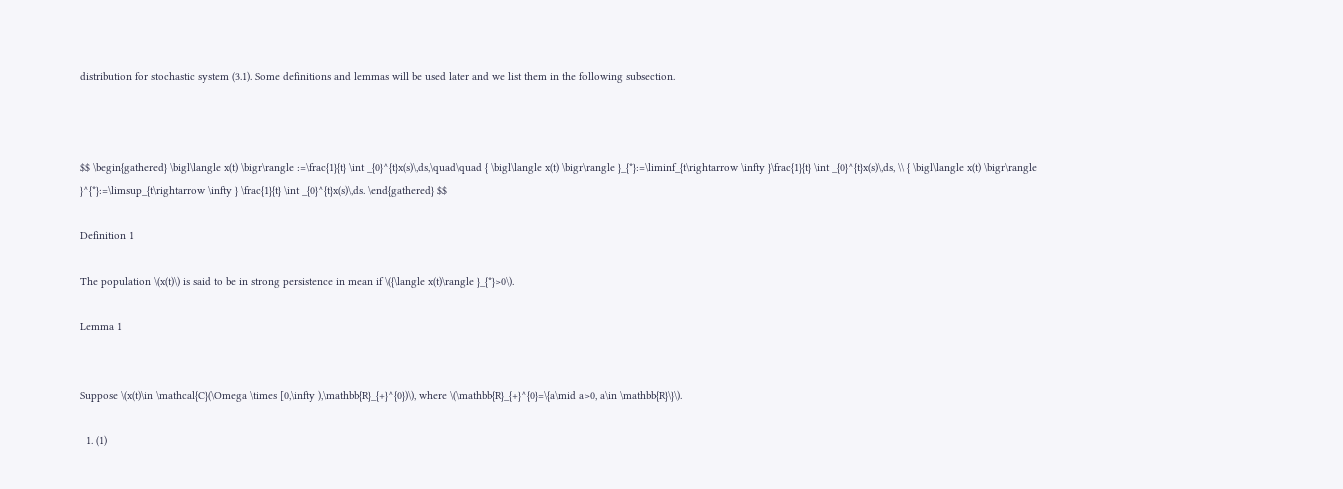distribution for stochastic system (3.1). Some definitions and lemmas will be used later and we list them in the following subsection.



$$ \begin{gathered} \bigl\langle x(t) \bigr\rangle :=\frac{1}{t} \int _{0}^{t}x(s)\,ds,\quad\quad { \bigl\langle x(t) \bigr\rangle }_{*}:=\liminf_{t\rightarrow \infty }\frac{1}{t} \int _{0}^{t}x(s)\,ds, \\ { \bigl\langle x(t) \bigr\rangle }^{*}:=\limsup_{t\rightarrow \infty } \frac{1}{t} \int _{0}^{t}x(s)\,ds. \end{gathered} $$

Definition 1

The population \(x(t)\) is said to be in strong persistence in mean if \({\langle x(t)\rangle }_{*}>0\).

Lemma 1


Suppose \(x(t)\in \mathcal{C}(\Omega \times [0,\infty ),\mathbb{R}_{+}^{0})\), where \(\mathbb{R}_{+}^{0}=\{a\mid a>0, a\in \mathbb{R}\}\).

  1. (1)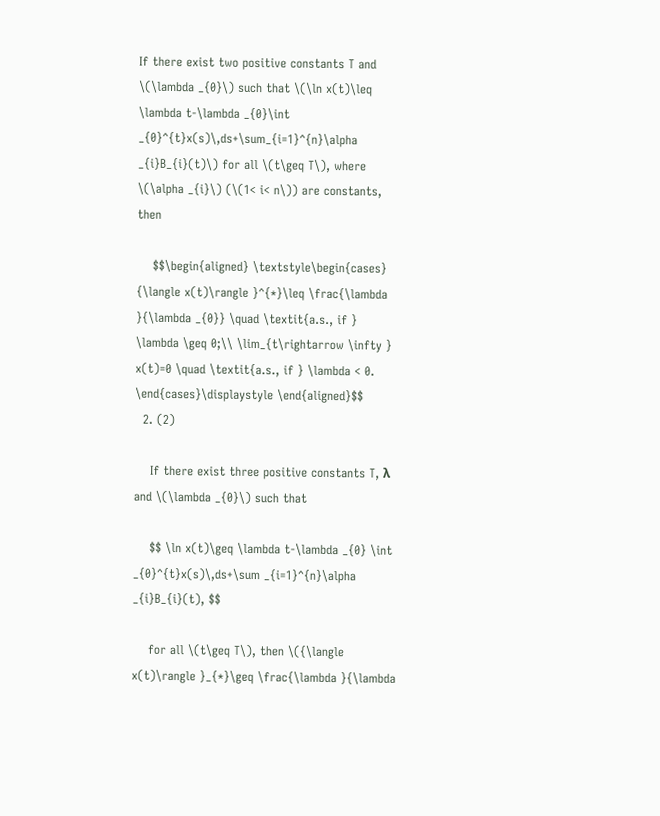If there exist two positive constants T and \(\lambda _{0}\) such that \(\ln x(t)\leq \lambda t-\lambda _{0}\int _{0}^{t}x(s)\,ds+\sum_{i=1}^{n}\alpha _{i}B_{i}(t)\) for all \(t\geq T\), where \(\alpha _{i}\) (\(1< i< n\)) are constants, then

    $$\begin{aligned} \textstyle\begin{cases} {\langle x(t)\rangle }^{*}\leq \frac{\lambda }{\lambda _{0}} \quad \textit{a.s., if } \lambda \geq 0;\\ \lim_{t\rightarrow \infty } x(t)=0 \quad \textit{a.s., if } \lambda < 0. \end{cases}\displaystyle \end{aligned}$$
  2. (2)

    If there exist three positive constants T, λ and \(\lambda _{0}\) such that

    $$ \ln x(t)\geq \lambda t-\lambda _{0} \int _{0}^{t}x(s)\,ds+\sum _{i=1}^{n}\alpha _{i}B_{i}(t), $$

    for all \(t\geq T\), then \({\langle x(t)\rangle }_{*}\geq \frac{\lambda }{\lambda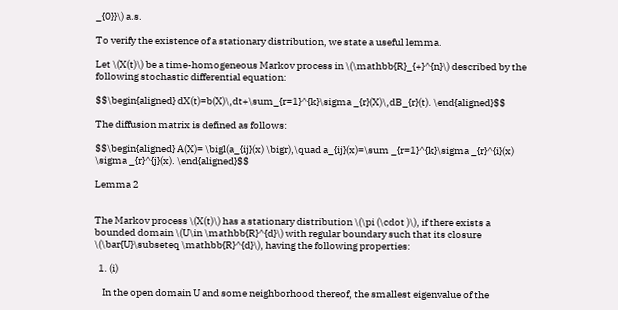_{0}}\) a.s.

To verify the existence of a stationary distribution, we state a useful lemma.

Let \(X(t)\) be a time-homogeneous Markov process in \(\mathbb{R}_{+}^{n}\) described by the following stochastic differential equation:

$$\begin{aligned} dX(t)=b(X)\,dt+\sum_{r=1}^{k}\sigma _{r}(X)\,dB_{r}(t). \end{aligned}$$

The diffusion matrix is defined as follows:

$$\begin{aligned} A(X)= \bigl(a_{ij}(x) \bigr),\quad a_{ij}(x)=\sum _{r=1}^{k}\sigma _{r}^{i}(x) \sigma _{r}^{j}(x). \end{aligned}$$

Lemma 2


The Markov process \(X(t)\) has a stationary distribution \(\pi (\cdot )\), if there exists a bounded domain \(U\in \mathbb{R}^{d}\) with regular boundary such that its closure \(\bar{U}\subseteq \mathbb{R}^{d}\), having the following properties:

  1. (i)

    In the open domain U and some neighborhood thereof, the smallest eigenvalue of the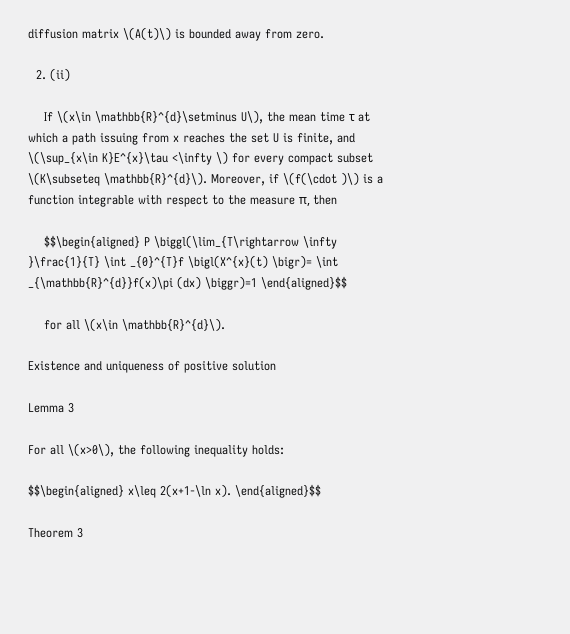diffusion matrix \(A(t)\) is bounded away from zero.

  2. (ii)

    If \(x\in \mathbb{R}^{d}\setminus U\), the mean time τ at which a path issuing from x reaches the set U is finite, and \(\sup_{x\in K}E^{x}\tau <\infty \) for every compact subset \(K\subseteq \mathbb{R}^{d}\). Moreover, if \(f(\cdot )\) is a function integrable with respect to the measure π, then

    $$\begin{aligned} P \biggl(\lim_{T\rightarrow \infty }\frac{1}{T} \int _{0}^{T}f \bigl(X^{x}(t) \bigr)= \int _{\mathbb{R}^{d}}f(x)\pi (dx) \biggr)=1 \end{aligned}$$

    for all \(x\in \mathbb{R}^{d}\).

Existence and uniqueness of positive solution

Lemma 3

For all \(x>0\), the following inequality holds:

$$\begin{aligned} x\leq 2(x+1-\ln x). \end{aligned}$$

Theorem 3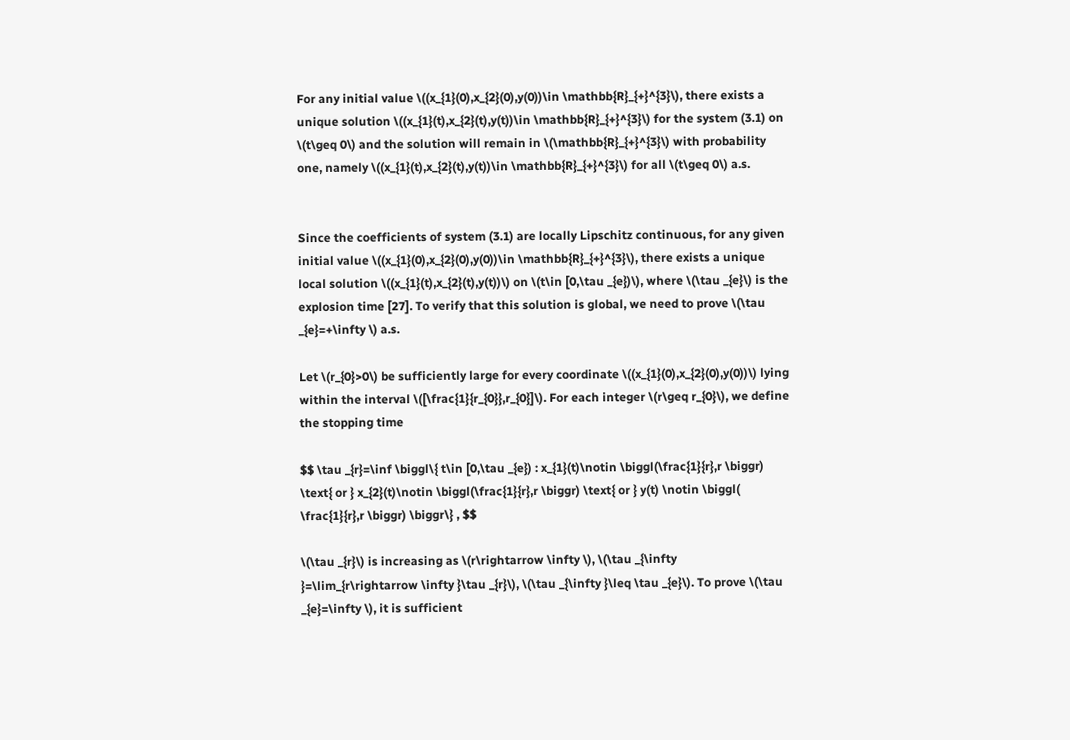For any initial value \((x_{1}(0),x_{2}(0),y(0))\in \mathbb{R}_{+}^{3}\), there exists a unique solution \((x_{1}(t),x_{2}(t),y(t))\in \mathbb{R}_{+}^{3}\) for the system (3.1) on \(t\geq 0\) and the solution will remain in \(\mathbb{R}_{+}^{3}\) with probability one, namely \((x_{1}(t),x_{2}(t),y(t))\in \mathbb{R}_{+}^{3}\) for all \(t\geq 0\) a.s.


Since the coefficients of system (3.1) are locally Lipschitz continuous, for any given initial value \((x_{1}(0),x_{2}(0),y(0))\in \mathbb{R}_{+}^{3}\), there exists a unique local solution \((x_{1}(t),x_{2}(t),y(t))\) on \(t\in [0,\tau _{e})\), where \(\tau _{e}\) is the explosion time [27]. To verify that this solution is global, we need to prove \(\tau _{e}=+\infty \) a.s.

Let \(r_{0}>0\) be sufficiently large for every coordinate \((x_{1}(0),x_{2}(0),y(0))\) lying within the interval \([\frac{1}{r_{0}},r_{0}]\). For each integer \(r\geq r_{0}\), we define the stopping time

$$ \tau _{r}=\inf \biggl\{ t\in [0,\tau _{e}) : x_{1}(t)\notin \biggl(\frac{1}{r},r \biggr) \text{ or } x_{2}(t)\notin \biggl(\frac{1}{r},r \biggr) \text{ or } y(t) \notin \biggl( \frac{1}{r},r \biggr) \biggr\} , $$

\(\tau _{r}\) is increasing as \(r\rightarrow \infty \), \(\tau _{\infty }=\lim_{r\rightarrow \infty }\tau _{r}\), \(\tau _{\infty }\leq \tau _{e}\). To prove \(\tau _{e}=\infty \), it is sufficient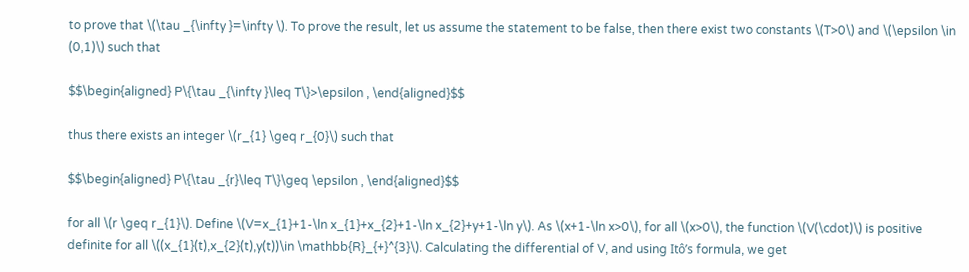to prove that \(\tau _{\infty }=\infty \). To prove the result, let us assume the statement to be false, then there exist two constants \(T>0\) and \(\epsilon \in (0,1)\) such that

$$\begin{aligned} P\{\tau _{\infty }\leq T\}>\epsilon , \end{aligned}$$

thus there exists an integer \(r_{1} \geq r_{0}\) such that

$$\begin{aligned} P\{\tau _{r}\leq T\}\geq \epsilon , \end{aligned}$$

for all \(r \geq r_{1}\). Define \(V=x_{1}+1-\ln x_{1}+x_{2}+1-\ln x_{2}+y+1-\ln y\). As \(x+1-\ln x>0\), for all \(x>0\), the function \(V(\cdot)\) is positive definite for all \((x_{1}(t),x_{2}(t),y(t))\in \mathbb{R}_{+}^{3}\). Calculating the differential of V, and using Itô’s formula, we get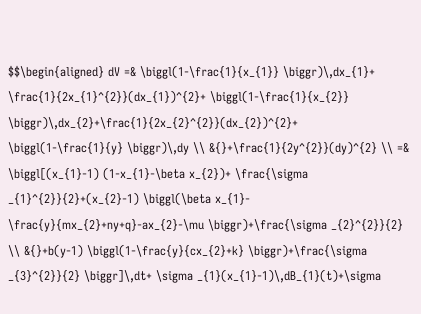$$\begin{aligned} dV =& \biggl(1-\frac{1}{x_{1}} \biggr)\,dx_{1}+ \frac{1}{2x_{1}^{2}}(dx_{1})^{2}+ \biggl(1-\frac{1}{x_{2}} \biggr)\,dx_{2}+\frac{1}{2x_{2}^{2}}(dx_{2})^{2}+ \biggl(1-\frac{1}{y} \biggr)\,dy \\ &{}+\frac{1}{2y^{2}}(dy)^{2} \\ =& \biggl[(x_{1}-1) (1-x_{1}-\beta x_{2})+ \frac{\sigma _{1}^{2}}{2}+(x_{2}-1) \biggl(\beta x_{1}- \frac{y}{mx_{2}+ny+q}-ax_{2}-\mu \biggr)+\frac{\sigma _{2}^{2}}{2} \\ &{}+b(y-1) \biggl(1-\frac{y}{cx_{2}+k} \biggr)+\frac{\sigma _{3}^{2}}{2} \biggr]\,dt+ \sigma _{1}(x_{1}-1)\,dB_{1}(t)+\sigma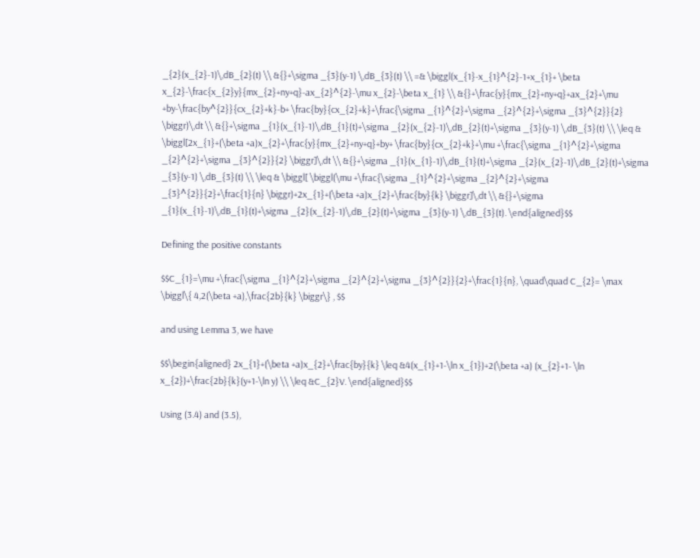_{2}(x_{2}-1)\,dB_{2}(t) \\ &{}+\sigma _{3}(y-1) \,dB_{3}(t) \\ =& \biggl(x_{1}-x_{1}^{2}-1+x_{1}+ \beta x_{2}-\frac{x_{2}y}{mx_{2}+ny+q}-ax_{2}^{2}-\mu x_{2}-\beta x_{1} \\ &{}+\frac{y}{mx_{2}+ny+q}+ax_{2}+\mu +by-\frac{by^{2}}{cx_{2}+k}-b+ \frac{by}{cx_{2}+k}+\frac{\sigma _{1}^{2}+\sigma _{2}^{2}+\sigma _{3}^{2}}{2} \biggr)\,dt \\ &{}+\sigma _{1}(x_{1}-1)\,dB_{1}(t)+\sigma _{2}(x_{2}-1)\,dB_{2}(t)+\sigma _{3}(y-1) \,dB_{3}(t) \\ \leq & \biggl[2x_{1}+(\beta +a)x_{2}+\frac{y}{mx_{2}+ny+q}+by+ \frac{by}{cx_{2}+k}+\mu +\frac{\sigma _{1}^{2}+\sigma _{2}^{2}+\sigma _{3}^{2}}{2} \biggr]\,dt \\ &{}+\sigma _{1}(x_{1}-1)\,dB_{1}(t)+\sigma _{2}(x_{2}-1)\,dB_{2}(t)+\sigma _{3}(y-1) \,dB_{3}(t) \\ \leq & \biggl[ \biggl(\mu +\frac{\sigma _{1}^{2}+\sigma _{2}^{2}+\sigma _{3}^{2}}{2}+\frac{1}{n} \biggr)+2x_{1}+(\beta +a)x_{2}+\frac{by}{k} \biggr]\,dt \\ &{}+\sigma _{1}(x_{1}-1)\,dB_{1}(t)+\sigma _{2}(x_{2}-1)\,dB_{2}(t)+\sigma _{3}(y-1) \,dB_{3}(t). \end{aligned}$$

Defining the positive constants

$$C_{1}=\mu +\frac{\sigma _{1}^{2}+\sigma _{2}^{2}+\sigma _{3}^{2}}{2}+\frac{1}{n}, \quad\quad C_{2}= \max \biggl\{ 4,2(\beta +a),\frac{2b}{k} \biggr\} , $$

and using Lemma 3, we have

$$\begin{aligned} 2x_{1}+(\beta +a)x_{2}+\frac{by}{k} \leq &4(x_{1}+1-\ln x_{1})+2(\beta +a) (x_{2}+1- \ln x_{2})+\frac{2b}{k}(y+1-\ln y) \\ \leq &C_{2}V. \end{aligned}$$

Using (3.4) and (3.5),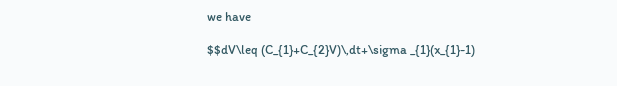we have

$$dV\leq (C_{1}+C_{2}V)\,dt+\sigma _{1}(x_{1}-1)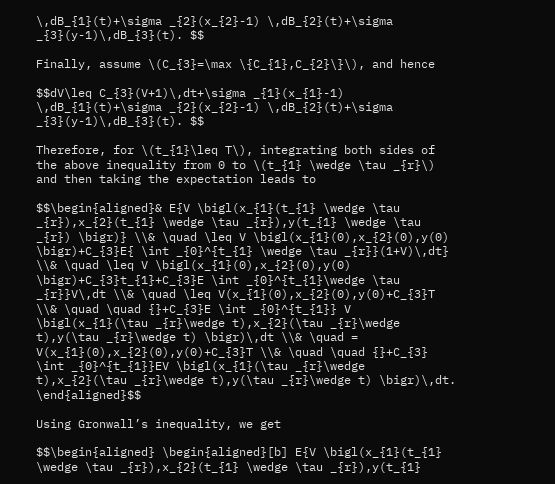\,dB_{1}(t)+\sigma _{2}(x_{2}-1) \,dB_{2}(t)+\sigma _{3}(y-1)\,dB_{3}(t). $$

Finally, assume \(C_{3}=\max \{C_{1},C_{2}\}\), and hence

$$dV\leq C_{3}(V+1)\,dt+\sigma _{1}(x_{1}-1) \,dB_{1}(t)+\sigma _{2}(x_{2}-1) \,dB_{2}(t)+\sigma _{3}(y-1)\,dB_{3}(t). $$

Therefore, for \(t_{1}\leq T\), integrating both sides of the above inequality from 0 to \(t_{1} \wedge \tau _{r}\) and then taking the expectation leads to

$$\begin{aligned}& E{V \bigl(x_{1}(t_{1} \wedge \tau _{r}),x_{2}(t_{1} \wedge \tau _{r}),y(t_{1} \wedge \tau _{r}) \bigr)} \\& \quad \leq V \bigl(x_{1}(0),x_{2}(0),y(0) \bigr)+C_{3}E{ \int _{0}^{t_{1} \wedge \tau _{r}}(1+V)\,dt} \\& \quad \leq V \bigl(x_{1}(0),x_{2}(0),y(0) \bigr)+C_{3}t_{1}+C_{3}E \int _{0}^{t_{1}\wedge \tau _{r}}V\,dt \\& \quad \leq V(x_{1}(0),x_{2}(0),y(0)+C_{3}T \\& \quad \quad {}+C_{3}E \int _{0}^{t_{1}} V \bigl(x_{1}(\tau _{r}\wedge t),x_{2}(\tau _{r}\wedge t),y(\tau _{r}\wedge t) \bigr)\,dt \\& \quad = V(x_{1}(0),x_{2}(0),y(0)+C_{3}T \\& \quad \quad {}+C_{3} \int _{0}^{t_{1}}EV \bigl(x_{1}(\tau _{r}\wedge t),x_{2}(\tau _{r}\wedge t),y(\tau _{r}\wedge t) \bigr)\,dt. \end{aligned}$$

Using Gronwall’s inequality, we get

$$\begin{aligned} \begin{aligned}[b] E{V \bigl(x_{1}(t_{1} \wedge \tau _{r}),x_{2}(t_{1} \wedge \tau _{r}),y(t_{1}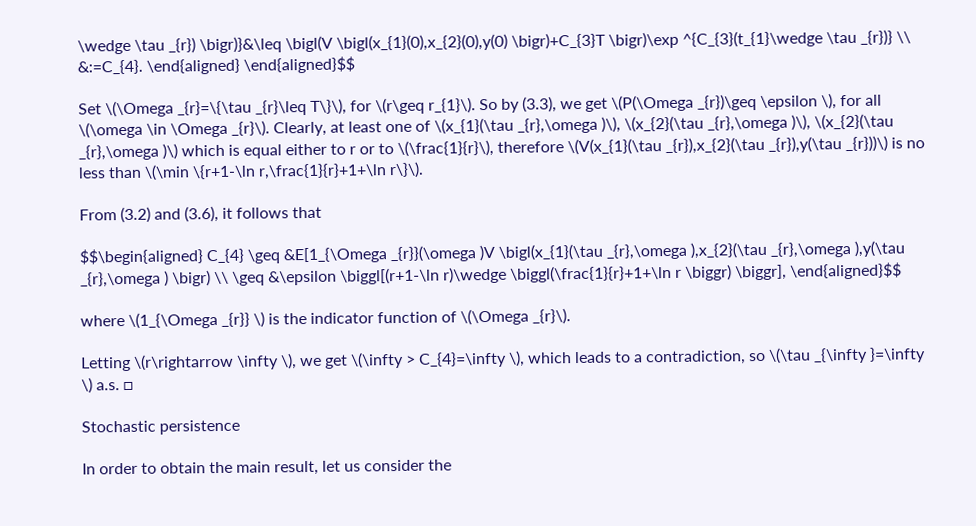\wedge \tau _{r}) \bigr)}&\leq \bigl(V \bigl(x_{1}(0),x_{2}(0),y(0) \bigr)+C_{3}T \bigr)\exp ^{C_{3}(t_{1}\wedge \tau _{r})} \\ &:=C_{4}. \end{aligned} \end{aligned}$$

Set \(\Omega _{r}=\{\tau _{r}\leq T\}\), for \(r\geq r_{1}\). So by (3.3), we get \(P(\Omega _{r})\geq \epsilon \), for all \(\omega \in \Omega _{r}\). Clearly, at least one of \(x_{1}(\tau _{r},\omega )\), \(x_{2}(\tau _{r},\omega )\), \(x_{2}(\tau _{r},\omega )\) which is equal either to r or to \(\frac{1}{r}\), therefore \(V(x_{1}(\tau _{r}),x_{2}(\tau _{r}),y(\tau _{r}))\) is no less than \(\min \{r+1-\ln r,\frac{1}{r}+1+\ln r\}\).

From (3.2) and (3.6), it follows that

$$\begin{aligned} C_{4} \geq &E[1_{\Omega _{r}}(\omega )V \bigl(x_{1}(\tau _{r},\omega ),x_{2}(\tau _{r},\omega ),y(\tau _{r},\omega ) \bigr) \\ \geq &\epsilon \biggl[(r+1-\ln r)\wedge \biggl(\frac{1}{r}+1+\ln r \biggr) \biggr], \end{aligned}$$

where \(1_{\Omega _{r}} \) is the indicator function of \(\Omega _{r}\).

Letting \(r\rightarrow \infty \), we get \(\infty > C_{4}=\infty \), which leads to a contradiction, so \(\tau _{\infty }=\infty \) a.s. □

Stochastic persistence

In order to obtain the main result, let us consider the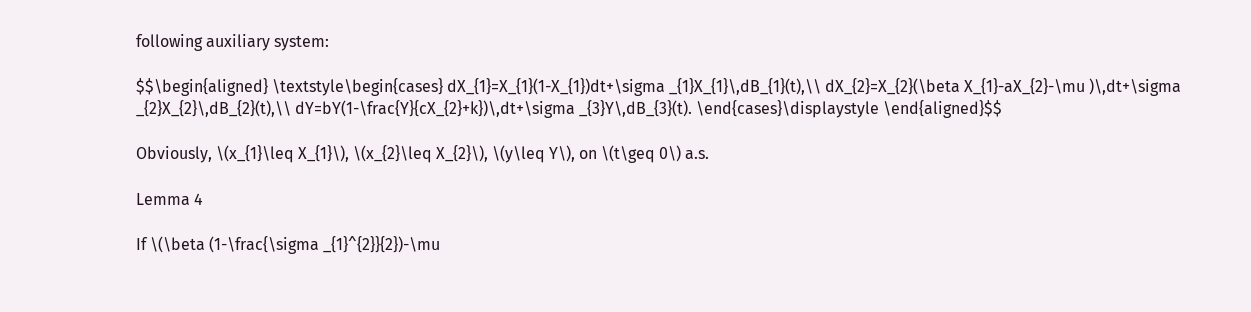following auxiliary system:

$$\begin{aligned} \textstyle\begin{cases} dX_{1}=X_{1}(1-X_{1})dt+\sigma _{1}X_{1}\,dB_{1}(t),\\ dX_{2}=X_{2}(\beta X_{1}-aX_{2}-\mu )\,dt+\sigma _{2}X_{2}\,dB_{2}(t),\\ dY=bY(1-\frac{Y}{cX_{2}+k})\,dt+\sigma _{3}Y\,dB_{3}(t). \end{cases}\displaystyle \end{aligned}$$

Obviously, \(x_{1}\leq X_{1}\), \(x_{2}\leq X_{2}\), \(y\leq Y\), on \(t\geq 0\) a.s.

Lemma 4

If \(\beta (1-\frac{\sigma _{1}^{2}}{2})-\mu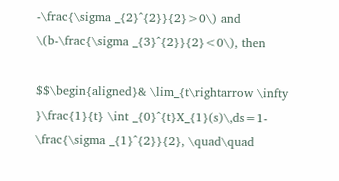-\frac{\sigma _{2}^{2}}{2}>0\) and \(b-\frac{\sigma _{3}^{2}}{2}<0\), then

$$\begin{aligned}& \lim_{t\rightarrow \infty }\frac{1}{t} \int _{0}^{t}X_{1}(s)\,ds=1- \frac{\sigma _{1}^{2}}{2}, \quad\quad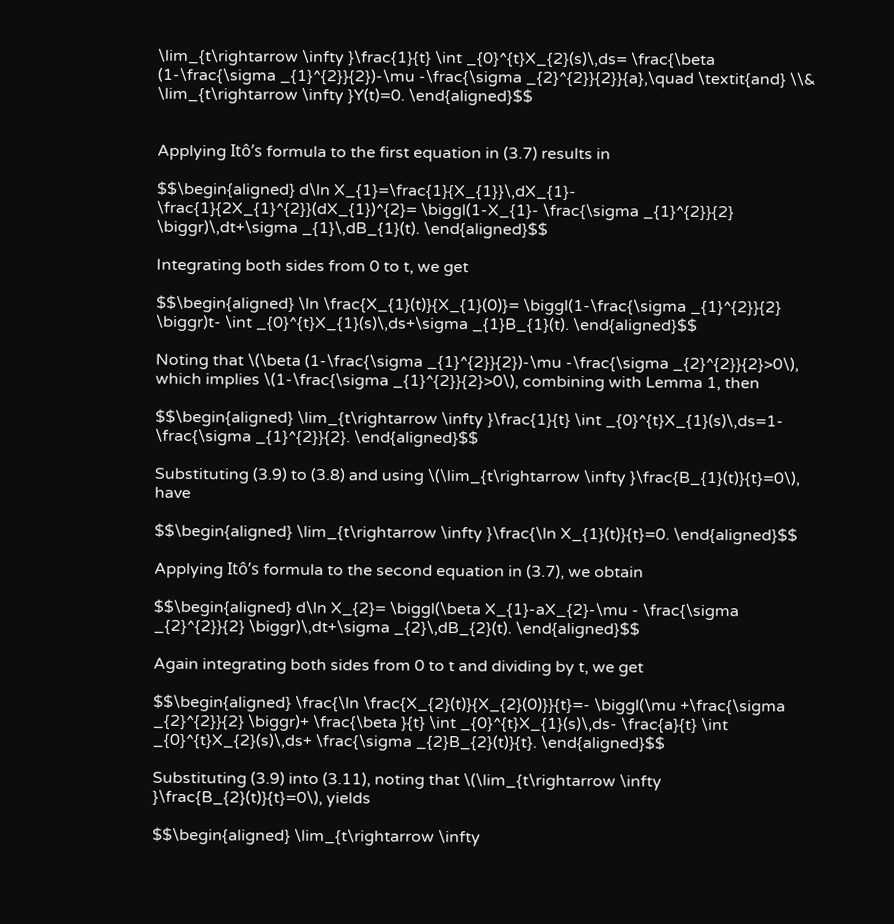\lim_{t\rightarrow \infty }\frac{1}{t} \int _{0}^{t}X_{2}(s)\,ds= \frac{\beta (1-\frac{\sigma _{1}^{2}}{2})-\mu -\frac{\sigma _{2}^{2}}{2}}{a},\quad \textit{and} \\& \lim_{t\rightarrow \infty }Y(t)=0. \end{aligned}$$


Applying Itô’s formula to the first equation in (3.7) results in

$$\begin{aligned} d\ln X_{1}=\frac{1}{X_{1}}\,dX_{1}- \frac{1}{2X_{1}^{2}}(dX_{1})^{2}= \biggl(1-X_{1}- \frac{\sigma _{1}^{2}}{2} \biggr)\,dt+\sigma _{1}\,dB_{1}(t). \end{aligned}$$

Integrating both sides from 0 to t, we get

$$\begin{aligned} \ln \frac{X_{1}(t)}{X_{1}(0)}= \biggl(1-\frac{\sigma _{1}^{2}}{2} \biggr)t- \int _{0}^{t}X_{1}(s)\,ds+\sigma _{1}B_{1}(t). \end{aligned}$$

Noting that \(\beta (1-\frac{\sigma _{1}^{2}}{2})-\mu -\frac{\sigma _{2}^{2}}{2}>0\), which implies \(1-\frac{\sigma _{1}^{2}}{2}>0\), combining with Lemma 1, then

$$\begin{aligned} \lim_{t\rightarrow \infty }\frac{1}{t} \int _{0}^{t}X_{1}(s)\,ds=1- \frac{\sigma _{1}^{2}}{2}. \end{aligned}$$

Substituting (3.9) to (3.8) and using \(\lim_{t\rightarrow \infty }\frac{B_{1}(t)}{t}=0\), have

$$\begin{aligned} \lim_{t\rightarrow \infty }\frac{\ln X_{1}(t)}{t}=0. \end{aligned}$$

Applying Itô’s formula to the second equation in (3.7), we obtain

$$\begin{aligned} d\ln X_{2}= \biggl(\beta X_{1}-aX_{2}-\mu - \frac{\sigma _{2}^{2}}{2} \biggr)\,dt+\sigma _{2}\,dB_{2}(t). \end{aligned}$$

Again integrating both sides from 0 to t and dividing by t, we get

$$\begin{aligned} \frac{\ln \frac{X_{2}(t)}{X_{2}(0)}}{t}=- \biggl(\mu +\frac{\sigma _{2}^{2}}{2} \biggr)+ \frac{\beta }{t} \int _{0}^{t}X_{1}(s)\,ds- \frac{a}{t} \int _{0}^{t}X_{2}(s)\,ds+ \frac{\sigma _{2}B_{2}(t)}{t}. \end{aligned}$$

Substituting (3.9) into (3.11), noting that \(\lim_{t\rightarrow \infty }\frac{B_{2}(t)}{t}=0\), yields

$$\begin{aligned} \lim_{t\rightarrow \infty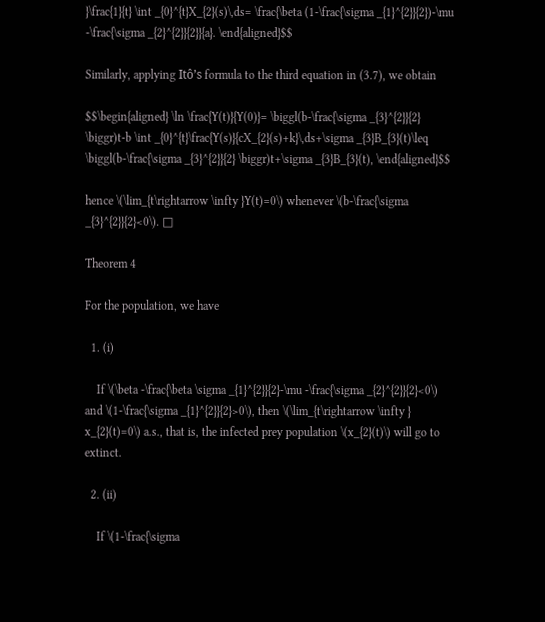}\frac{1}{t} \int _{0}^{t}X_{2}(s)\,ds= \frac{\beta (1-\frac{\sigma _{1}^{2}}{2})-\mu -\frac{\sigma _{2}^{2}}{2}}{a}. \end{aligned}$$

Similarly, applying Itô’s formula to the third equation in (3.7), we obtain

$$\begin{aligned} \ln \frac{Y(t)}{Y(0)}= \biggl(b-\frac{\sigma _{3}^{2}}{2} \biggr)t-b \int _{0}^{t}\frac{Y(s)}{cX_{2}(s)+k}\,ds+\sigma _{3}B_{3}(t)\leq \biggl(b-\frac{\sigma _{3}^{2}}{2} \biggr)t+\sigma _{3}B_{3}(t), \end{aligned}$$

hence \(\lim_{t\rightarrow \infty }Y(t)=0\) whenever \(b-\frac{\sigma _{3}^{2}}{2}<0\). □

Theorem 4

For the population, we have

  1. (i)

    If \(\beta -\frac{\beta \sigma _{1}^{2}}{2}-\mu -\frac{\sigma _{2}^{2}}{2}<0\) and \(1-\frac{\sigma _{1}^{2}}{2}>0\), then \(\lim_{t\rightarrow \infty } x_{2}(t)=0\) a.s., that is, the infected prey population \(x_{2}(t)\) will go to extinct.

  2. (ii)

    If \(1-\frac{\sigma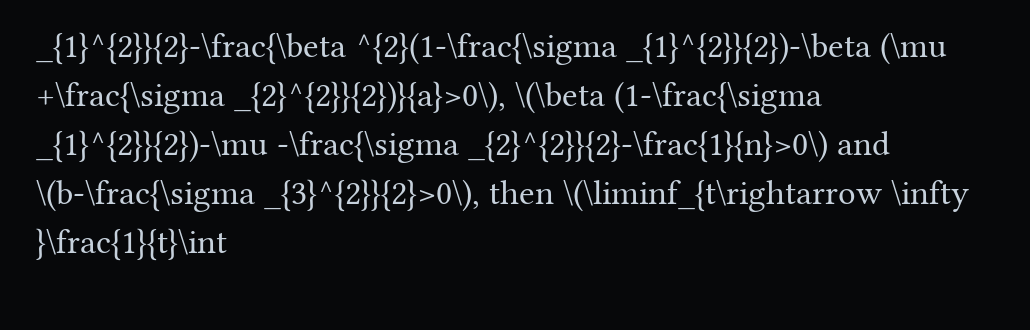_{1}^{2}}{2}-\frac{\beta ^{2}(1-\frac{\sigma _{1}^{2}}{2})-\beta (\mu +\frac{\sigma _{2}^{2}}{2})}{a}>0\), \(\beta (1-\frac{\sigma _{1}^{2}}{2})-\mu -\frac{\sigma _{2}^{2}}{2}-\frac{1}{n}>0\) and \(b-\frac{\sigma _{3}^{2}}{2}>0\), then \(\liminf_{t\rightarrow \infty }\frac{1}{t}\int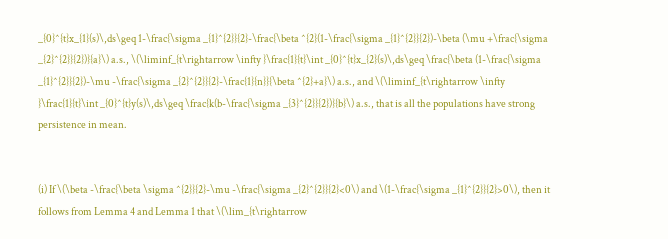_{0}^{t}x_{1}(s)\,ds\geq 1-\frac{\sigma _{1}^{2}}{2}-\frac{\beta ^{2}(1-\frac{\sigma _{1}^{2}}{2})-\beta (\mu +\frac{\sigma _{2}^{2}}{2})}{a}\) a.s., \(\liminf_{t\rightarrow \infty }\frac{1}{t}\int _{0}^{t}x_{2}(s)\,ds\geq \frac{\beta (1-\frac{\sigma _{1}^{2}}{2})-\mu -\frac{\sigma _{2}^{2}}{2}-\frac{1}{n}}{\beta ^{2}+a}\) a.s., and \(\liminf_{t\rightarrow \infty }\frac{1}{t}\int _{0}^{t}y(s)\,ds\geq \frac{k(b-\frac{\sigma _{3}^{2}}{2})}{b}\) a.s., that is all the populations have strong persistence in mean.


(i) If \(\beta -\frac{\beta \sigma ^{2}}{2}-\mu -\frac{\sigma _{2}^{2}}{2}<0\) and \(1-\frac{\sigma _{1}^{2}}{2}>0\), then it follows from Lemma 4 and Lemma 1 that \(\lim_{t\rightarrow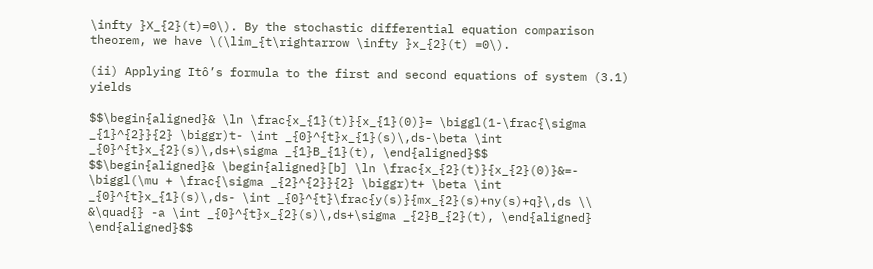\infty }X_{2}(t)=0\). By the stochastic differential equation comparison theorem, we have \(\lim_{t\rightarrow \infty }x_{2}(t) =0\).

(ii) Applying Itô’s formula to the first and second equations of system (3.1) yields

$$\begin{aligned}& \ln \frac{x_{1}(t)}{x_{1}(0)}= \biggl(1-\frac{\sigma _{1}^{2}}{2} \biggr)t- \int _{0}^{t}x_{1}(s)\,ds-\beta \int _{0}^{t}x_{2}(s)\,ds+\sigma _{1}B_{1}(t), \end{aligned}$$
$$\begin{aligned}& \begin{aligned}[b] \ln \frac{x_{2}(t)}{x_{2}(0)}&=- \biggl(\mu + \frac{\sigma _{2}^{2}}{2} \biggr)t+ \beta \int _{0}^{t}x_{1}(s)\,ds- \int _{0}^{t}\frac{y(s)}{mx_{2}(s)+ny(s)+q}\,ds \\ &\quad{} -a \int _{0}^{t}x_{2}(s)\,ds+\sigma _{2}B_{2}(t), \end{aligned} \end{aligned}$$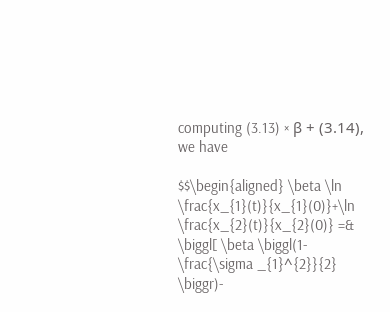computing (3.13) × β + (3.14), we have

$$\begin{aligned} \beta \ln \frac{x_{1}(t)}{x_{1}(0)}+\ln \frac{x_{2}(t)}{x_{2}(0)} =& \biggl[ \beta \biggl(1- \frac{\sigma _{1}^{2}}{2} \biggr)-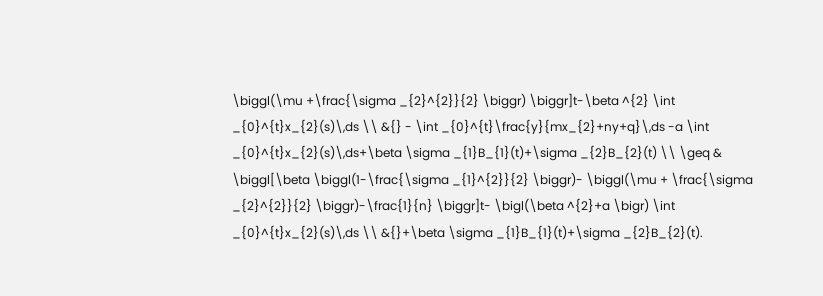\biggl(\mu +\frac{\sigma _{2}^{2}}{2} \biggr) \biggr]t-\beta ^{2} \int _{0}^{t}x_{2}(s)\,ds \\ &{} - \int _{0}^{t}\frac{y}{mx_{2}+ny+q}\,ds -a \int _{0}^{t}x_{2}(s)\,ds+\beta \sigma _{1}B_{1}(t)+\sigma _{2}B_{2}(t) \\ \geq & \biggl[\beta \biggl(1-\frac{\sigma _{1}^{2}}{2} \biggr)- \biggl(\mu + \frac{\sigma _{2}^{2}}{2} \biggr)-\frac{1}{n} \biggr]t- \bigl(\beta ^{2}+a \bigr) \int _{0}^{t}x_{2}(s)\,ds \\ &{}+\beta \sigma _{1}B_{1}(t)+\sigma _{2}B_{2}(t).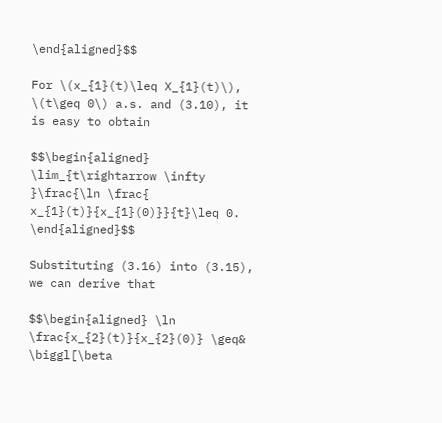\end{aligned}$$

For \(x_{1}(t)\leq X_{1}(t)\), \(t\geq 0\) a.s. and (3.10), it is easy to obtain

$$\begin{aligned} \lim_{t\rightarrow \infty }\frac{\ln \frac{ x_{1}(t)}{x_{1}(0)}}{t}\leq 0. \end{aligned}$$

Substituting (3.16) into (3.15), we can derive that

$$\begin{aligned} \ln \frac{x_{2}(t)}{x_{2}(0)} \geq& \biggl[\beta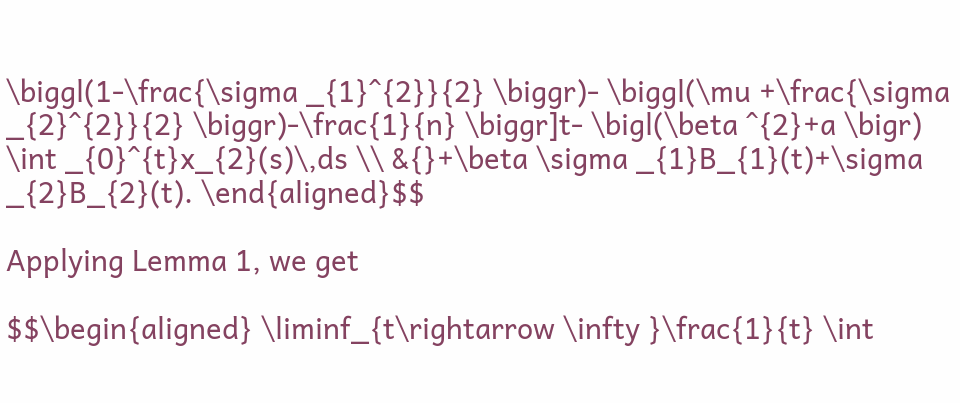\biggl(1-\frac{\sigma _{1}^{2}}{2} \biggr)- \biggl(\mu +\frac{\sigma _{2}^{2}}{2} \biggr)-\frac{1}{n} \biggr]t- \bigl(\beta ^{2}+a \bigr) \int _{0}^{t}x_{2}(s)\,ds \\ &{}+\beta \sigma _{1}B_{1}(t)+\sigma _{2}B_{2}(t). \end{aligned}$$

Applying Lemma 1, we get

$$\begin{aligned} \liminf_{t\rightarrow \infty }\frac{1}{t} \int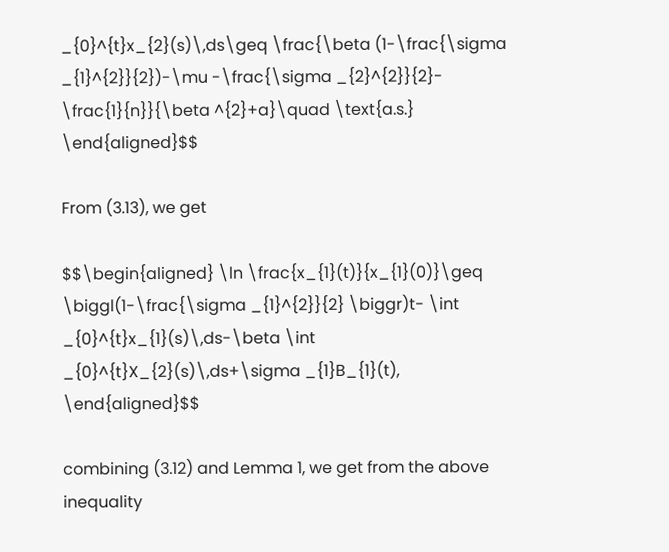_{0}^{t}x_{2}(s)\,ds\geq \frac{\beta (1-\frac{\sigma _{1}^{2}}{2})-\mu -\frac{\sigma _{2}^{2}}{2}- \frac{1}{n}}{\beta ^{2}+a}\quad \text{a.s.} \end{aligned}$$

From (3.13), we get

$$\begin{aligned} \ln \frac{x_{1}(t)}{x_{1}(0)}\geq \biggl(1-\frac{\sigma _{1}^{2}}{2} \biggr)t- \int _{0}^{t}x_{1}(s)\,ds-\beta \int _{0}^{t}X_{2}(s)\,ds+\sigma _{1}B_{1}(t), \end{aligned}$$

combining (3.12) and Lemma 1, we get from the above inequality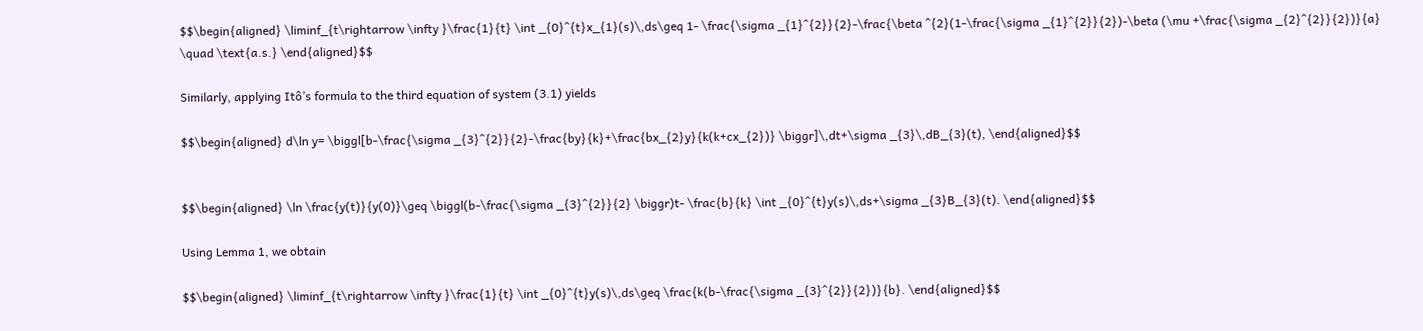$$\begin{aligned} \liminf_{t\rightarrow \infty }\frac{1}{t} \int _{0}^{t}x_{1}(s)\,ds\geq 1- \frac{\sigma _{1}^{2}}{2}-\frac{\beta ^{2}(1-\frac{\sigma _{1}^{2}}{2})-\beta (\mu +\frac{\sigma _{2}^{2}}{2})}{a} \quad \text{a.s.} \end{aligned}$$

Similarly, applying Itô’s formula to the third equation of system (3.1) yields

$$\begin{aligned} d\ln y= \biggl[b-\frac{\sigma _{3}^{2}}{2}-\frac{by}{k}+\frac{bx_{2}y}{k(k+cx_{2})} \biggr]\,dt+\sigma _{3}\,dB_{3}(t), \end{aligned}$$


$$\begin{aligned} \ln \frac{y(t)}{y(0)}\geq \biggl(b-\frac{\sigma _{3}^{2}}{2} \biggr)t- \frac{b}{k} \int _{0}^{t}y(s)\,ds+\sigma _{3}B_{3}(t). \end{aligned}$$

Using Lemma 1, we obtain

$$\begin{aligned} \liminf_{t\rightarrow \infty }\frac{1}{t} \int _{0}^{t}y(s)\,ds\geq \frac{k(b-\frac{\sigma _{3}^{2}}{2})}{b}. \end{aligned}$$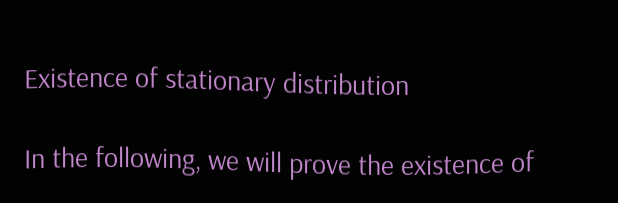Existence of stationary distribution

In the following, we will prove the existence of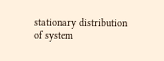stationary distribution of system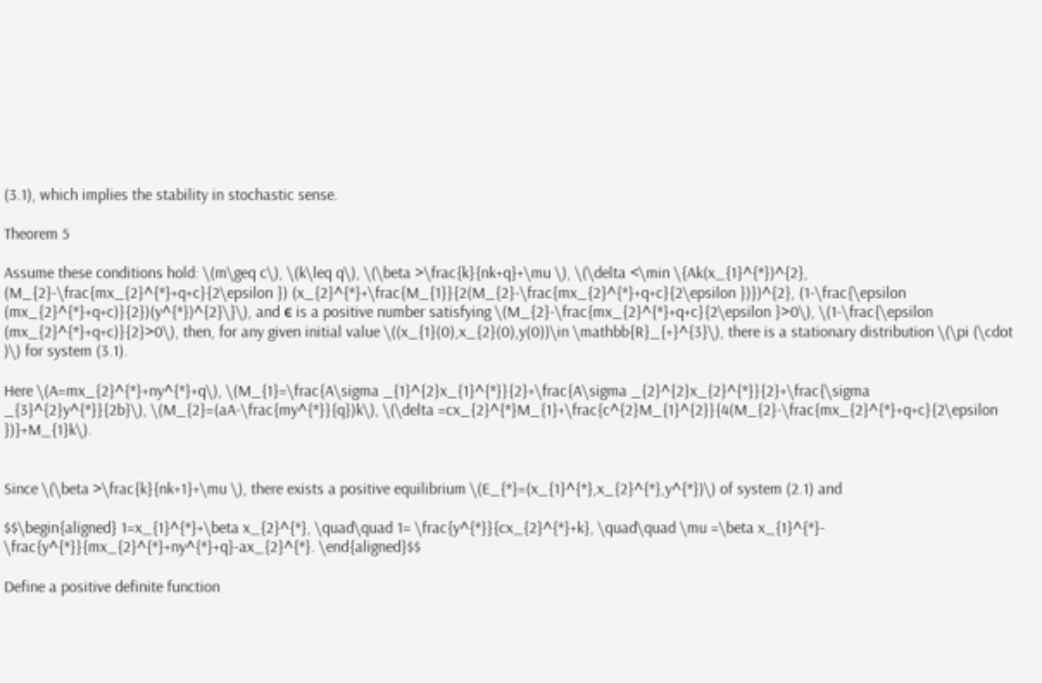(3.1), which implies the stability in stochastic sense.

Theorem 5

Assume these conditions hold: \(m\geq c\), \(k\leq q\), \(\beta >\frac{k}{nk+q}+\mu \), \(\delta <\min \{Ak(x_{1}^{*})^{2}, (M_{2}-\frac{mx_{2}^{*}+q+c}{2\epsilon }) (x_{2}^{*}+\frac{M_{1}}{2(M_{2}-\frac{mx_{2}^{*}+q+c}{2\epsilon })})^{2}, (1-\frac{\epsilon (mx_{2}^{*}+q+c)}{2})(y^{*})^{2}\}\), and ϵ is a positive number satisfying \(M_{2}-\frac{mx_{2}^{*}+q+c}{2\epsilon }>0\), \(1-\frac{\epsilon (mx_{2}^{*}+q+c)}{2}>0\), then, for any given initial value \((x_{1}(0),x_{2}(0),y(0))\in \mathbb{R}_{+}^{3}\), there is a stationary distribution \(\pi (\cdot )\) for system (3.1).

Here \(A=mx_{2}^{*}+ny^{*}+q\), \(M_{1}=\frac{A\sigma _{1}^{2}x_{1}^{*}}{2}+\frac{A\sigma _{2}^{2}x_{2}^{*}}{2}+\frac{\sigma _{3}^{2}y^{*}}{2b}\), \(M_{2}=(aA-\frac{my^{*}}{q})k\), \(\delta =cx_{2}^{*}M_{1}+\frac{c^{2}M_{1}^{2}}{4(M_{2}-\frac{mx_{2}^{*}+q+c}{2\epsilon })}+M_{1}k\).


Since \(\beta >\frac{k}{nk+1}+\mu \), there exists a positive equilibrium \(E_{*}=(x_{1}^{*},x_{2}^{*},y^{*})\) of system (2.1) and

$$\begin{aligned} 1=x_{1}^{*}+\beta x_{2}^{*}, \quad\quad 1= \frac{y^{*}}{cx_{2}^{*}+k}, \quad\quad \mu =\beta x_{1}^{*}- \frac{y^{*}}{mx_{2}^{*}+ny^{*}+q}-ax_{2}^{*}. \end{aligned}$$

Define a positive definite function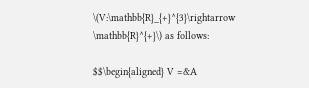\(V:\mathbb{R}_{+}^{3}\rightarrow \mathbb{R}^{+}\) as follows:

$$\begin{aligned} V =&A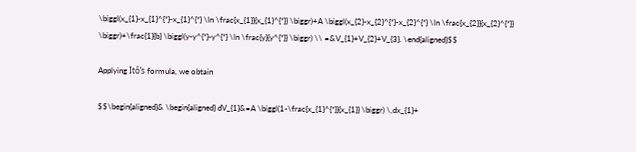\biggl(x_{1}-x_{1}^{*}-x_{1}^{*} \ln \frac{x_{1}}{x_{1}^{*}} \biggr)+A \biggl(x_{2}-x_{2}^{*}-x_{2}^{*} \ln \frac{x_{2}}{x_{2}^{*}} \biggr)+\frac{1}{b} \biggl(y-y^{*}-y^{*} \ln \frac{y}{y^{*}} \biggr) \\ =&V_{1}+V_{2}+V_{3}. \end{aligned}$$

Applying Itô’s formula, we obtain

$$\begin{aligned}& \begin{aligned} dV_{1}&=A \biggl(1-\frac{x_{1}^{*}}{x_{1}} \biggr) \,dx_{1}+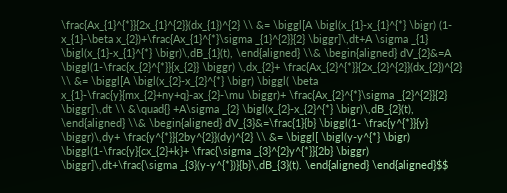\frac{Ax_{1}^{*}}{2x_{1}^{2}}(dx_{1})^{2} \\ &= \biggl[A \bigl(x_{1}-x_{1}^{*} \bigr) (1-x_{1}-\beta x_{2})+\frac{Ax_{1}^{*}\sigma _{1}^{2}}{2} \biggr]\,dt+A \sigma _{1} \bigl(x_{1}-x_{1}^{*} \bigr)\,dB_{1}(t), \end{aligned} \\& \begin{aligned} dV_{2}&=A \biggl(1-\frac{x_{2}^{*}}{x_{2}} \biggr) \,dx_{2}+ \frac{Ax_{2}^{*}}{2x_{2}^{2}}(dx_{2})^{2} \\ &= \biggl[A \bigl(x_{2}-x_{2}^{*} \bigr) \biggl( \beta x_{1}-\frac{y}{mx_{2}+ny+q}-ax_{2}-\mu \biggr)+ \frac{Ax_{2}^{*}\sigma _{2}^{2}}{2} \biggr]\,dt \\ &\quad{} +A\sigma _{2} \bigl(x_{2}-x_{2}^{*} \bigr)\,dB_{2}(t), \end{aligned} \\& \begin{aligned} dV_{3}&=\frac{1}{b} \biggl(1- \frac{y^{*}}{y} \biggr)\,dy+ \frac{y^{*}}{2by^{2}}(dy)^{2} \\ &= \biggl[ \bigl(y-y^{*} \bigr) \biggl(1-\frac{y}{cx_{2}+k}+ \frac{\sigma _{3}^{2}y^{*}}{2b} \biggr) \biggr]\,dt+\frac{\sigma _{3}(y-y^{*})}{b}\,dB_{3}(t). \end{aligned} \end{aligned}$$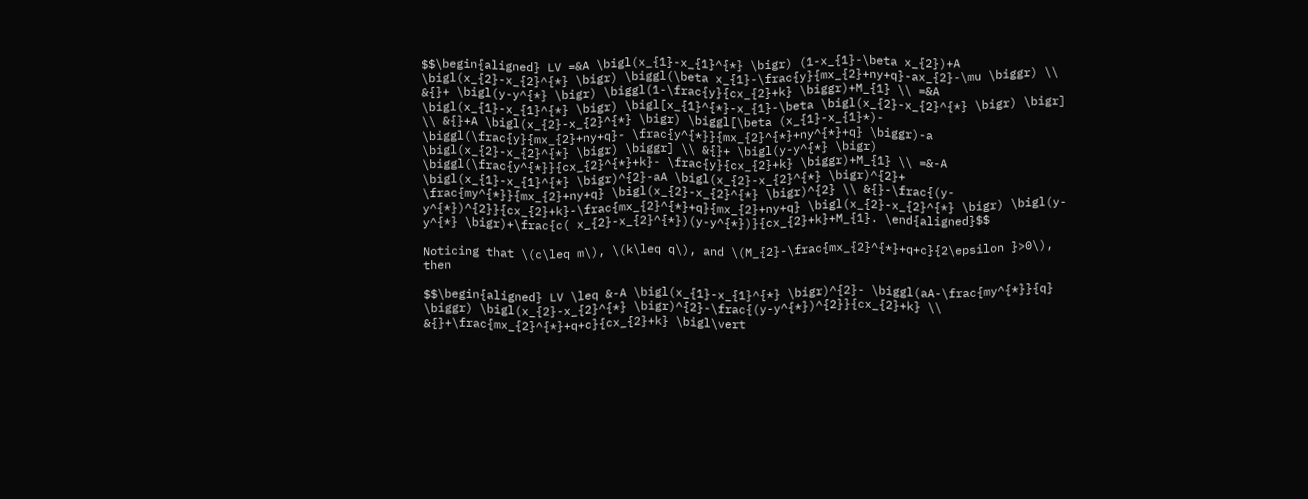$$\begin{aligned} LV =&A \bigl(x_{1}-x_{1}^{*} \bigr) (1-x_{1}-\beta x_{2})+A \bigl(x_{2}-x_{2}^{*} \bigr) \biggl(\beta x_{1}-\frac{y}{mx_{2}+ny+q}-ax_{2}-\mu \biggr) \\ &{}+ \bigl(y-y^{*} \bigr) \biggl(1-\frac{y}{cx_{2}+k} \biggr)+M_{1} \\ =&A \bigl(x_{1}-x_{1}^{*} \bigr) \bigl[x_{1}^{*}-x_{1}-\beta \bigl(x_{2}-x_{2}^{*} \bigr) \bigr] \\ &{}+A \bigl(x_{2}-x_{2}^{*} \bigr) \biggl[\beta (x_{1}-x_{1}*)- \biggl(\frac{y}{mx_{2}+ny+q}- \frac{y^{*}}{mx_{2}^{*}+ny^{*}+q} \biggr)-a \bigl(x_{2}-x_{2}^{*} \bigr) \biggr] \\ &{}+ \bigl(y-y^{*} \bigr) \biggl(\frac{y^{*}}{cx_{2}^{*}+k}- \frac{y}{cx_{2}+k} \biggr)+M_{1} \\ =&-A \bigl(x_{1}-x_{1}^{*} \bigr)^{2}-aA \bigl(x_{2}-x_{2}^{*} \bigr)^{2}+ \frac{my^{*}}{mx_{2}+ny+q} \bigl(x_{2}-x_{2}^{*} \bigr)^{2} \\ &{}-\frac{(y-y^{*})^{2}}{cx_{2}+k}-\frac{mx_{2}^{*}+q}{mx_{2}+ny+q} \bigl(x_{2}-x_{2}^{*} \bigr) \bigl(y-y^{*} \bigr)+\frac{c( x_{2}-x_{2}^{*})(y-y^{*})}{cx_{2}+k}+M_{1}. \end{aligned}$$

Noticing that \(c\leq m\), \(k\leq q\), and \(M_{2}-\frac{mx_{2}^{*}+q+c}{2\epsilon }>0\), then

$$\begin{aligned} LV \leq &-A \bigl(x_{1}-x_{1}^{*} \bigr)^{2}- \biggl(aA-\frac{my^{*}}{q} \biggr) \bigl(x_{2}-x_{2}^{*} \bigr)^{2}-\frac{(y-y^{*})^{2}}{cx_{2}+k} \\ &{}+\frac{mx_{2}^{*}+q+c}{cx_{2}+k} \bigl\vert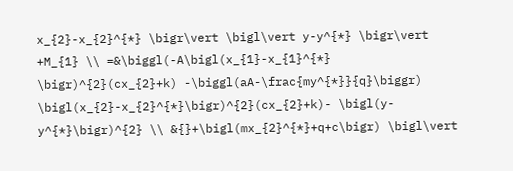x_{2}-x_{2}^{*} \bigr\vert \bigl\vert y-y^{*} \bigr\vert +M_{1} \\ =&\biggl(-A\bigl(x_{1}-x_{1}^{*} \bigr)^{2}(cx_{2}+k) -\biggl(aA-\frac{my^{*}}{q}\biggr) \bigl(x_{2}-x_{2}^{*}\bigr)^{2}(cx_{2}+k)- \bigl(y-y^{*}\bigr)^{2} \\ &{}+\bigl(mx_{2}^{*}+q+c\bigr) \bigl\vert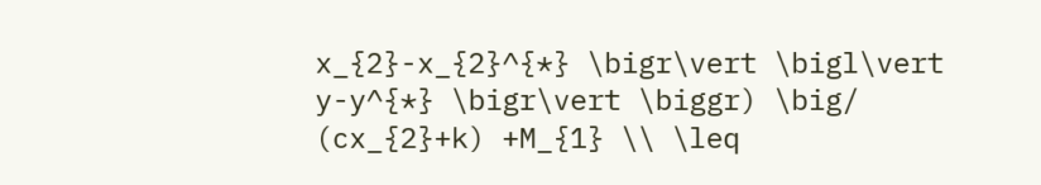x_{2}-x_{2}^{*} \bigr\vert \bigl\vert y-y^{*} \bigr\vert \biggr) \big/ (cx_{2}+k) +M_{1} \\ \leq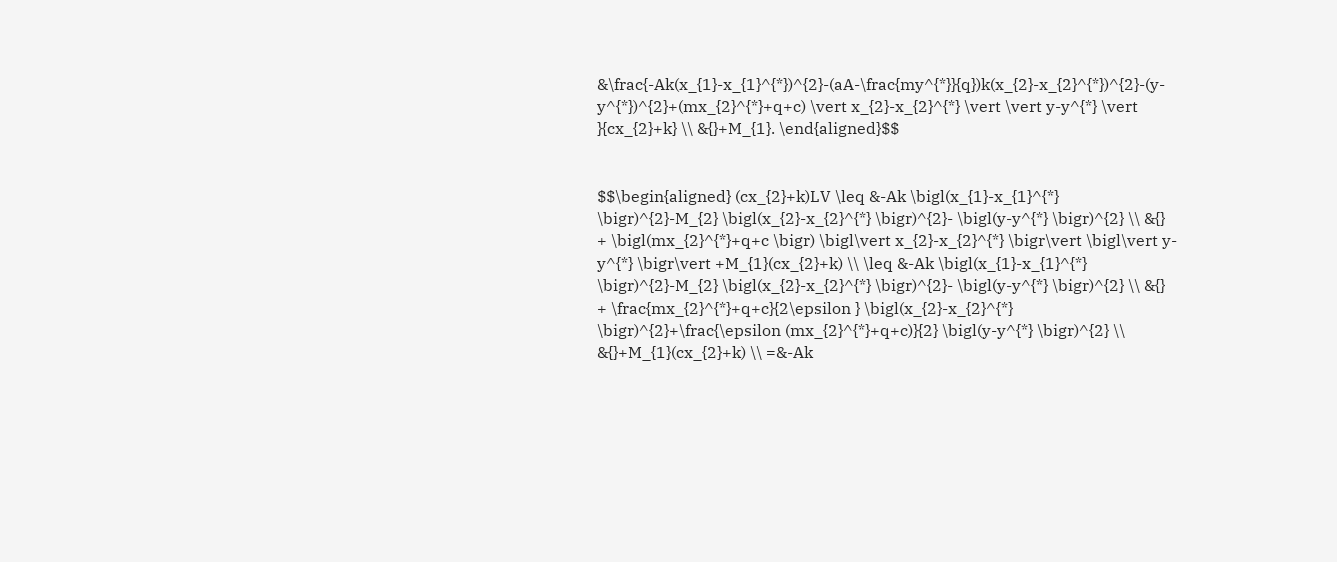&\frac{-Ak(x_{1}-x_{1}^{*})^{2}-(aA-\frac{my^{*}}{q})k(x_{2}-x_{2}^{*})^{2}-(y-y^{*})^{2}+(mx_{2}^{*}+q+c) \vert x_{2}-x_{2}^{*} \vert \vert y-y^{*} \vert }{cx_{2}+k} \\ &{}+M_{1}. \end{aligned}$$


$$\begin{aligned} (cx_{2}+k)LV \leq &-Ak \bigl(x_{1}-x_{1}^{*} \bigr)^{2}-M_{2} \bigl(x_{2}-x_{2}^{*} \bigr)^{2}- \bigl(y-y^{*} \bigr)^{2} \\ &{} + \bigl(mx_{2}^{*}+q+c \bigr) \bigl\vert x_{2}-x_{2}^{*} \bigr\vert \bigl\vert y-y^{*} \bigr\vert +M_{1}(cx_{2}+k) \\ \leq &-Ak \bigl(x_{1}-x_{1}^{*} \bigr)^{2}-M_{2} \bigl(x_{2}-x_{2}^{*} \bigr)^{2}- \bigl(y-y^{*} \bigr)^{2} \\ &{} + \frac{mx_{2}^{*}+q+c}{2\epsilon } \bigl(x_{2}-x_{2}^{*} \bigr)^{2}+\frac{\epsilon (mx_{2}^{*}+q+c)}{2} \bigl(y-y^{*} \bigr)^{2} \\ &{}+M_{1}(cx_{2}+k) \\ =&-Ak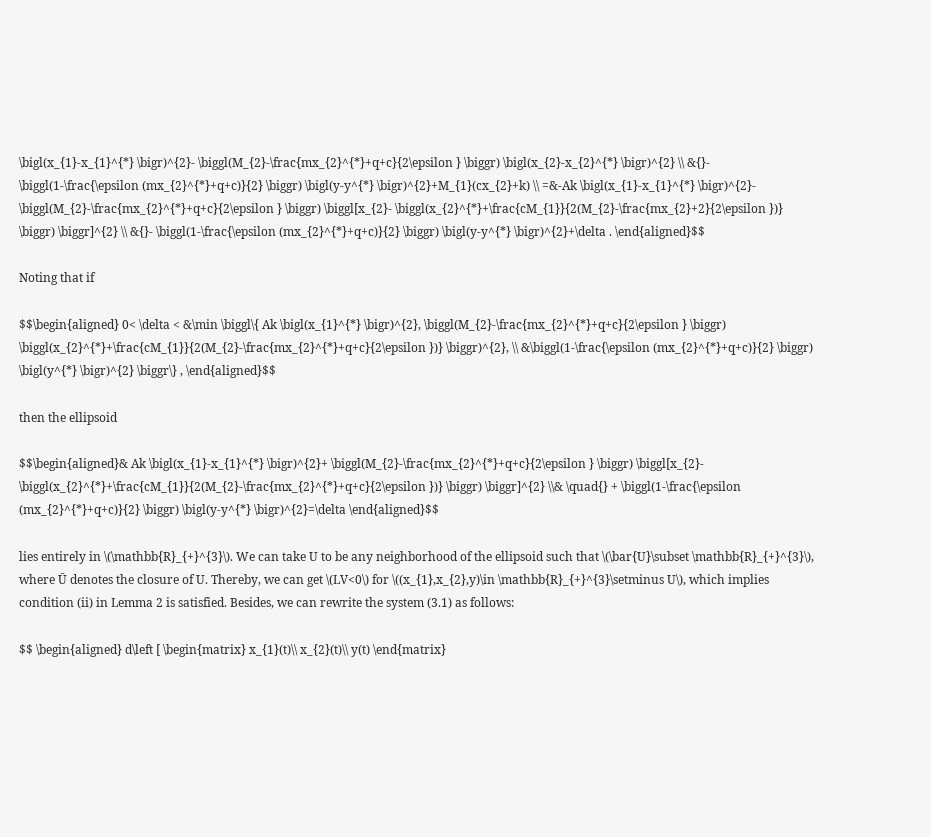\bigl(x_{1}-x_{1}^{*} \bigr)^{2}- \biggl(M_{2}-\frac{mx_{2}^{*}+q+c}{2\epsilon } \biggr) \bigl(x_{2}-x_{2}^{*} \bigr)^{2} \\ &{}- \biggl(1-\frac{\epsilon (mx_{2}^{*}+q+c)}{2} \biggr) \bigl(y-y^{*} \bigr)^{2}+M_{1}(cx_{2}+k) \\ =&-Ak \bigl(x_{1}-x_{1}^{*} \bigr)^{2}- \biggl(M_{2}-\frac{mx_{2}^{*}+q+c}{2\epsilon } \biggr) \biggl[x_{2}- \biggl(x_{2}^{*}+\frac{cM_{1}}{2(M_{2}-\frac{mx_{2}+2}{2\epsilon })} \biggr) \biggr]^{2} \\ &{}- \biggl(1-\frac{\epsilon (mx_{2}^{*}+q+c)}{2} \biggr) \bigl(y-y^{*} \bigr)^{2}+\delta . \end{aligned}$$

Noting that if

$$\begin{aligned} 0< \delta < &\min \biggl\{ Ak \bigl(x_{1}^{*} \bigr)^{2}, \biggl(M_{2}-\frac{mx_{2}^{*}+q+c}{2\epsilon } \biggr) \biggl(x_{2}^{*}+\frac{cM_{1}}{2(M_{2}-\frac{mx_{2}^{*}+q+c}{2\epsilon })} \biggr)^{2}, \\ &\biggl(1-\frac{\epsilon (mx_{2}^{*}+q+c)}{2} \biggr) \bigl(y^{*} \bigr)^{2} \biggr\} , \end{aligned}$$

then the ellipsoid

$$\begin{aligned}& Ak \bigl(x_{1}-x_{1}^{*} \bigr)^{2}+ \biggl(M_{2}-\frac{mx_{2}^{*}+q+c}{2\epsilon } \biggr) \biggl[x_{2}- \biggl(x_{2}^{*}+\frac{cM_{1}}{2(M_{2}-\frac{mx_{2}^{*}+q+c}{2\epsilon })} \biggr) \biggr]^{2} \\& \quad{} + \biggl(1-\frac{\epsilon (mx_{2}^{*}+q+c)}{2} \biggr) \bigl(y-y^{*} \bigr)^{2}=\delta \end{aligned}$$

lies entirely in \(\mathbb{R}_{+}^{3}\). We can take U to be any neighborhood of the ellipsoid such that \(\bar{U}\subset \mathbb{R}_{+}^{3}\), where Ū denotes the closure of U. Thereby, we can get \(LV<0\) for \((x_{1},x_{2},y)\in \mathbb{R}_{+}^{3}\setminus U\), which implies condition (ii) in Lemma 2 is satisfied. Besides, we can rewrite the system (3.1) as follows:

$$ \begin{aligned} d\left [ \begin{matrix} x_{1}(t)\\ x_{2}(t)\\ y(t) \end{matrix}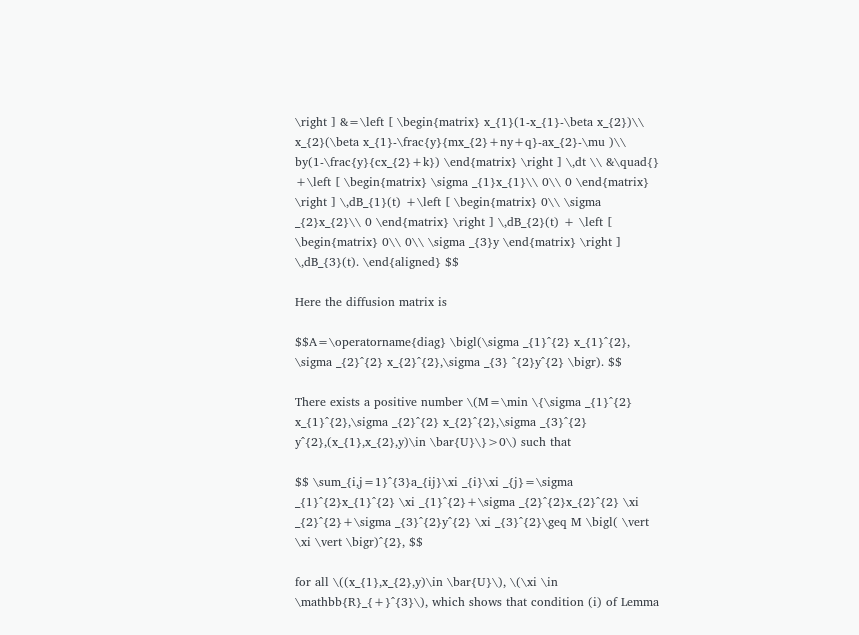\right ] &=\left [ \begin{matrix} x_{1}(1-x_{1}-\beta x_{2})\\ x_{2}(\beta x_{1}-\frac{y}{mx_{2}+ny+q}-ax_{2}-\mu )\\ by(1-\frac{y}{cx_{2}+k}) \end{matrix} \right ] \,dt \\ &\quad{} +\left [ \begin{matrix} \sigma _{1}x_{1}\\ 0\\ 0 \end{matrix} \right ] \,dB_{1}(t) +\left [ \begin{matrix} 0\\ \sigma _{2}x_{2}\\ 0 \end{matrix} \right ] \,dB_{2}(t) + \left [ \begin{matrix} 0\\ 0\\ \sigma _{3}y \end{matrix} \right ] \,dB_{3}(t). \end{aligned} $$

Here the diffusion matrix is

$$A=\operatorname{diag} \bigl(\sigma _{1}^{2} x_{1}^{2}, \sigma _{2}^{2} x_{2}^{2},\sigma _{3} ^{2}y^{2} \bigr). $$

There exists a positive number \(M=\min \{\sigma _{1}^{2} x_{1}^{2},\sigma _{2}^{2} x_{2}^{2},\sigma _{3}^{2} y^{2},(x_{1},x_{2},y)\in \bar{U}\}>0\) such that

$$ \sum_{i,j=1}^{3}a_{ij}\xi _{i}\xi _{j}=\sigma _{1}^{2}x_{1}^{2} \xi _{1}^{2}+\sigma _{2}^{2}x_{2}^{2} \xi _{2}^{2}+\sigma _{3}^{2}y^{2} \xi _{3}^{2}\geq M \bigl( \vert \xi \vert \bigr)^{2}, $$

for all \((x_{1},x_{2},y)\in \bar{U}\), \(\xi \in \mathbb{R}_{+}^{3}\), which shows that condition (i) of Lemma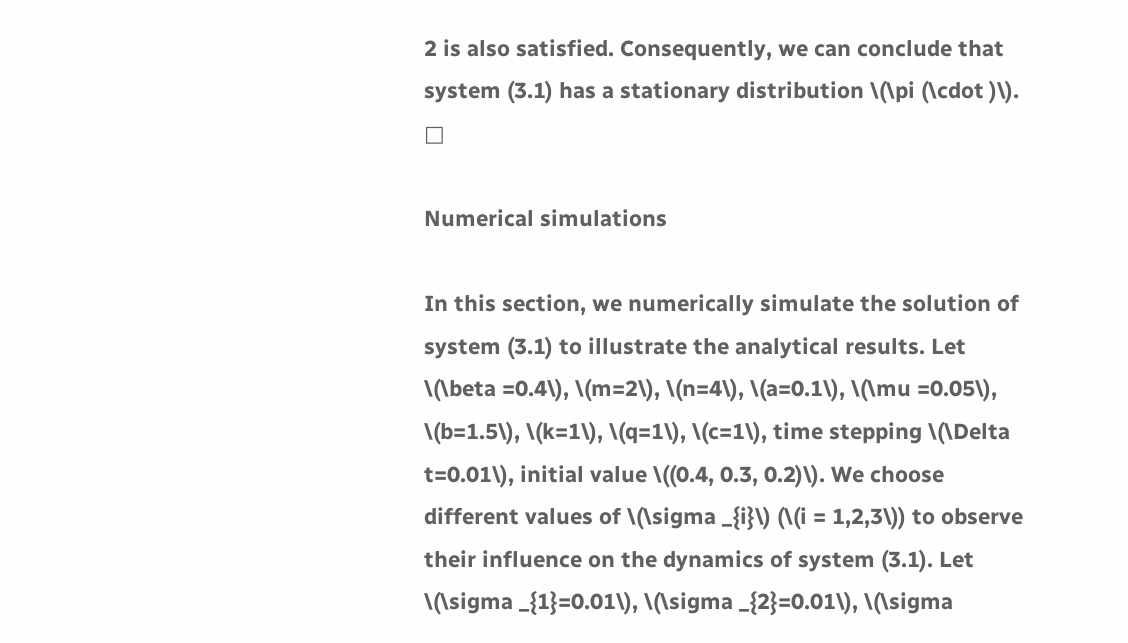2 is also satisfied. Consequently, we can conclude that system (3.1) has a stationary distribution \(\pi (\cdot )\). □

Numerical simulations

In this section, we numerically simulate the solution of system (3.1) to illustrate the analytical results. Let \(\beta =0.4\), \(m=2\), \(n=4\), \(a=0.1\), \(\mu =0.05\), \(b=1.5\), \(k=1\), \(q=1\), \(c=1\), time stepping \(\Delta t=0.01\), initial value \((0.4, 0.3, 0.2)\). We choose different values of \(\sigma _{i}\) (\(i = 1,2,3\)) to observe their influence on the dynamics of system (3.1). Let \(\sigma _{1}=0.01\), \(\sigma _{2}=0.01\), \(\sigma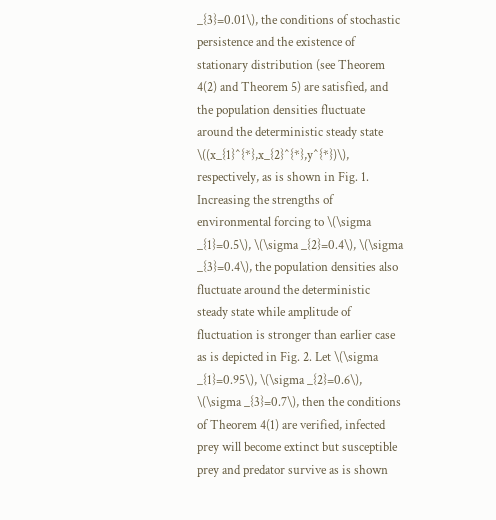_{3}=0.01\), the conditions of stochastic persistence and the existence of stationary distribution (see Theorem 4(2) and Theorem 5) are satisfied, and the population densities fluctuate around the deterministic steady state \((x_{1}^{*},x_{2}^{*},y^{*})\), respectively, as is shown in Fig. 1. Increasing the strengths of environmental forcing to \(\sigma _{1}=0.5\), \(\sigma _{2}=0.4\), \(\sigma _{3}=0.4\), the population densities also fluctuate around the deterministic steady state while amplitude of fluctuation is stronger than earlier case as is depicted in Fig. 2. Let \(\sigma _{1}=0.95\), \(\sigma _{2}=0.6\), \(\sigma _{3}=0.7\), then the conditions of Theorem 4(1) are verified, infected prey will become extinct but susceptible prey and predator survive as is shown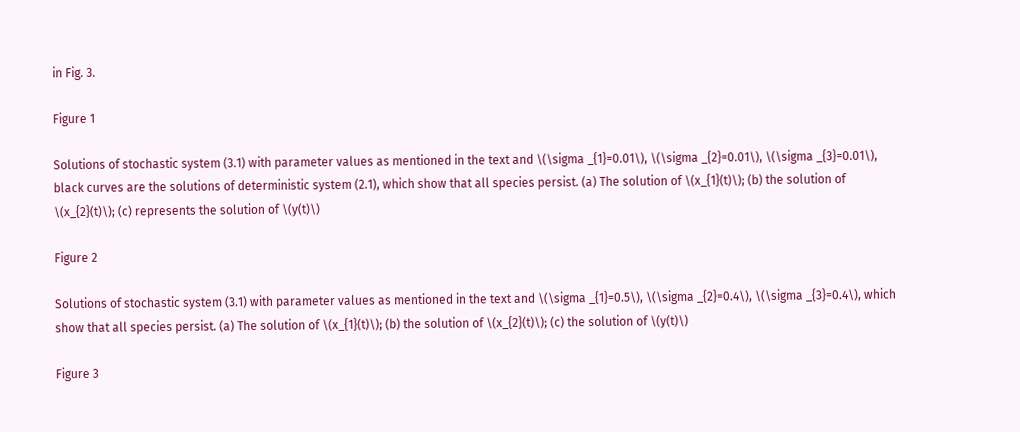in Fig. 3.

Figure 1

Solutions of stochastic system (3.1) with parameter values as mentioned in the text and \(\sigma _{1}=0.01\), \(\sigma _{2}=0.01\), \(\sigma _{3}=0.01\), black curves are the solutions of deterministic system (2.1), which show that all species persist. (a) The solution of \(x_{1}(t)\); (b) the solution of \(x_{2}(t)\); (c) represents the solution of \(y(t)\)

Figure 2

Solutions of stochastic system (3.1) with parameter values as mentioned in the text and \(\sigma _{1}=0.5\), \(\sigma _{2}=0.4\), \(\sigma _{3}=0.4\), which show that all species persist. (a) The solution of \(x_{1}(t)\); (b) the solution of \(x_{2}(t)\); (c) the solution of \(y(t)\)

Figure 3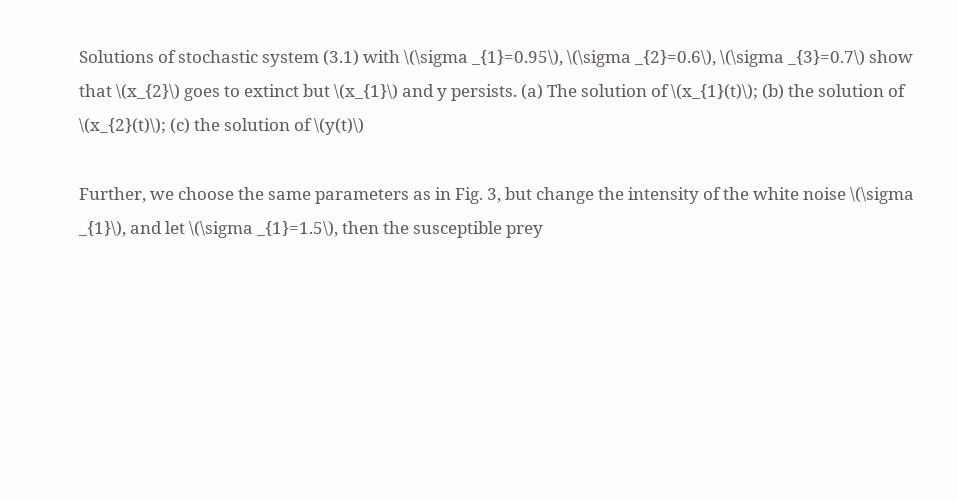Solutions of stochastic system (3.1) with \(\sigma _{1}=0.95\), \(\sigma _{2}=0.6\), \(\sigma _{3}=0.7\) show that \(x_{2}\) goes to extinct but \(x_{1}\) and y persists. (a) The solution of \(x_{1}(t)\); (b) the solution of \(x_{2}(t)\); (c) the solution of \(y(t)\)

Further, we choose the same parameters as in Fig. 3, but change the intensity of the white noise \(\sigma _{1}\), and let \(\sigma _{1}=1.5\), then the susceptible prey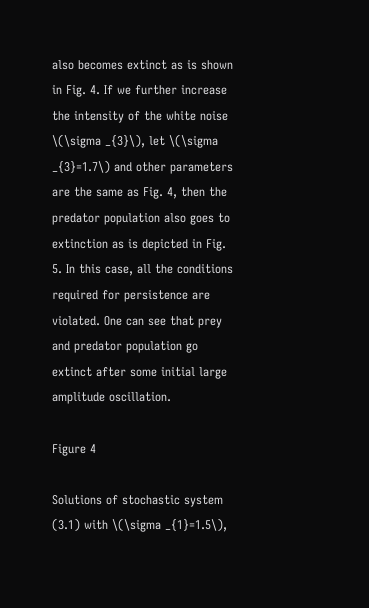also becomes extinct as is shown in Fig. 4. If we further increase the intensity of the white noise \(\sigma _{3}\), let \(\sigma _{3}=1.7\) and other parameters are the same as Fig. 4, then the predator population also goes to extinction as is depicted in Fig. 5. In this case, all the conditions required for persistence are violated. One can see that prey and predator population go extinct after some initial large amplitude oscillation.

Figure 4

Solutions of stochastic system (3.1) with \(\sigma _{1}=1.5\),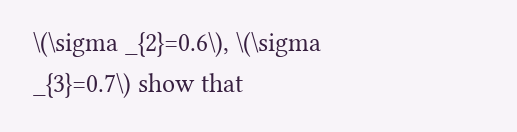\(\sigma _{2}=0.6\), \(\sigma _{3}=0.7\) show that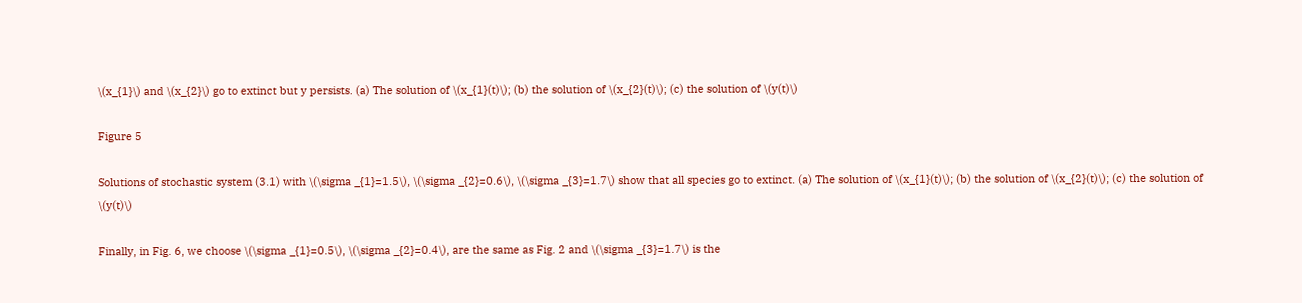\(x_{1}\) and \(x_{2}\) go to extinct but y persists. (a) The solution of \(x_{1}(t)\); (b) the solution of \(x_{2}(t)\); (c) the solution of \(y(t)\)

Figure 5

Solutions of stochastic system (3.1) with \(\sigma _{1}=1.5\), \(\sigma _{2}=0.6\), \(\sigma _{3}=1.7\) show that all species go to extinct. (a) The solution of \(x_{1}(t)\); (b) the solution of \(x_{2}(t)\); (c) the solution of \(y(t)\)

Finally, in Fig. 6, we choose \(\sigma _{1}=0.5\), \(\sigma _{2}=0.4\), are the same as Fig. 2 and \(\sigma _{3}=1.7\) is the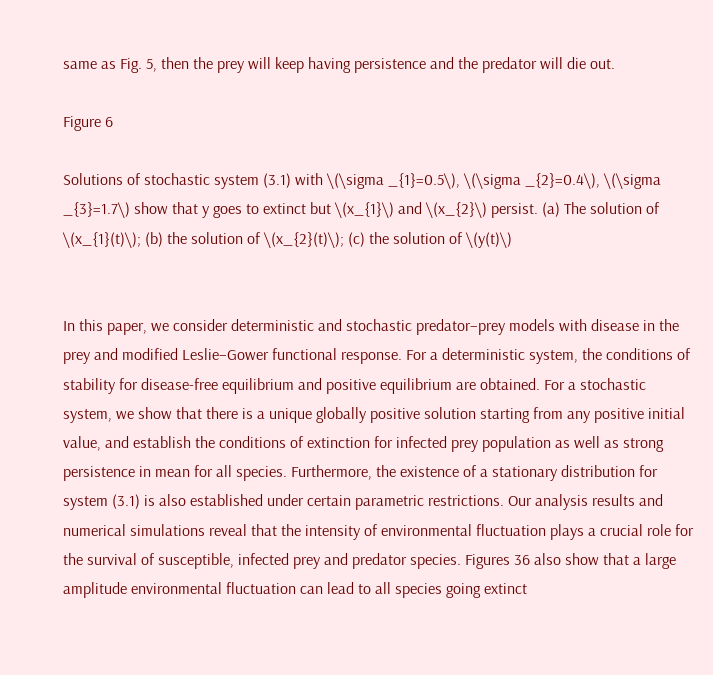same as Fig. 5, then the prey will keep having persistence and the predator will die out.

Figure 6

Solutions of stochastic system (3.1) with \(\sigma _{1}=0.5\), \(\sigma _{2}=0.4\), \(\sigma _{3}=1.7\) show that y goes to extinct but \(x_{1}\) and \(x_{2}\) persist. (a) The solution of \(x_{1}(t)\); (b) the solution of \(x_{2}(t)\); (c) the solution of \(y(t)\)


In this paper, we consider deterministic and stochastic predator–prey models with disease in the prey and modified Leslie–Gower functional response. For a deterministic system, the conditions of stability for disease-free equilibrium and positive equilibrium are obtained. For a stochastic system, we show that there is a unique globally positive solution starting from any positive initial value, and establish the conditions of extinction for infected prey population as well as strong persistence in mean for all species. Furthermore, the existence of a stationary distribution for system (3.1) is also established under certain parametric restrictions. Our analysis results and numerical simulations reveal that the intensity of environmental fluctuation plays a crucial role for the survival of susceptible, infected prey and predator species. Figures 36 also show that a large amplitude environmental fluctuation can lead to all species going extinct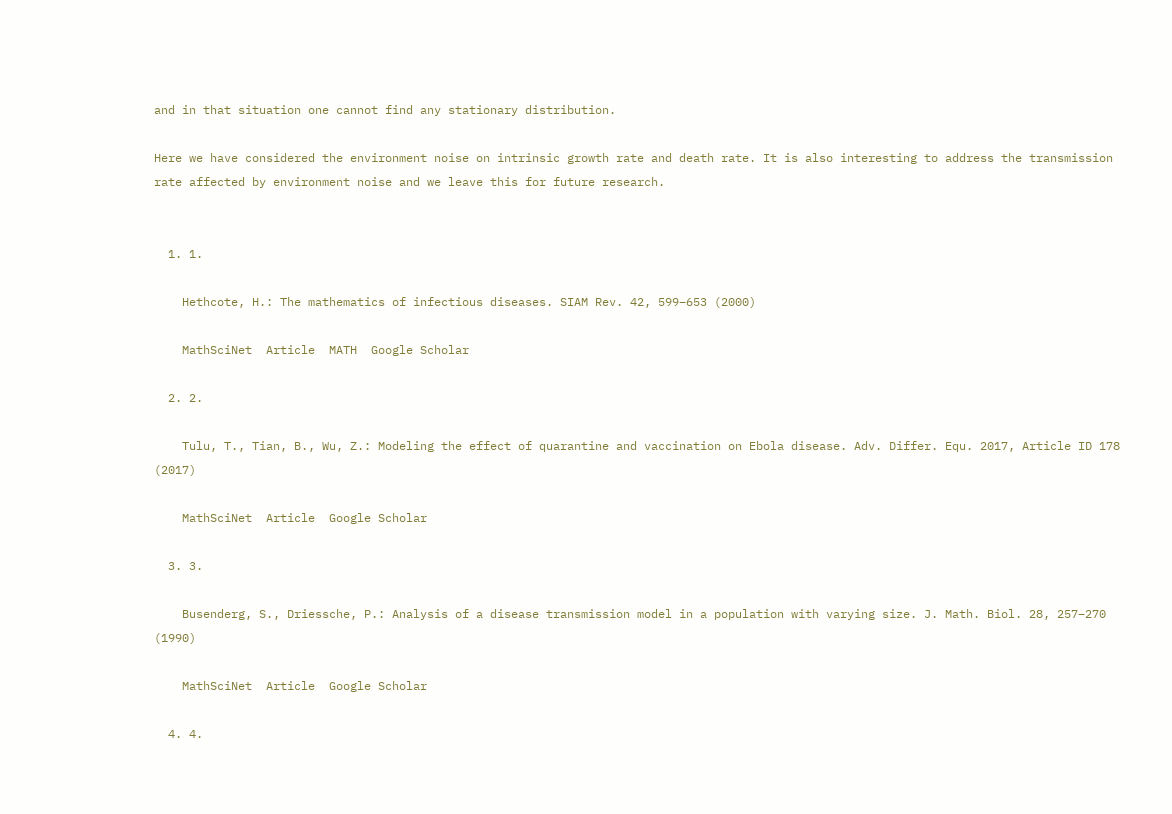and in that situation one cannot find any stationary distribution.

Here we have considered the environment noise on intrinsic growth rate and death rate. It is also interesting to address the transmission rate affected by environment noise and we leave this for future research.


  1. 1.

    Hethcote, H.: The mathematics of infectious diseases. SIAM Rev. 42, 599–653 (2000)

    MathSciNet  Article  MATH  Google Scholar

  2. 2.

    Tulu, T., Tian, B., Wu, Z.: Modeling the effect of quarantine and vaccination on Ebola disease. Adv. Differ. Equ. 2017, Article ID 178 (2017)

    MathSciNet  Article  Google Scholar

  3. 3.

    Busenderg, S., Driessche, P.: Analysis of a disease transmission model in a population with varying size. J. Math. Biol. 28, 257–270 (1990)

    MathSciNet  Article  Google Scholar

  4. 4.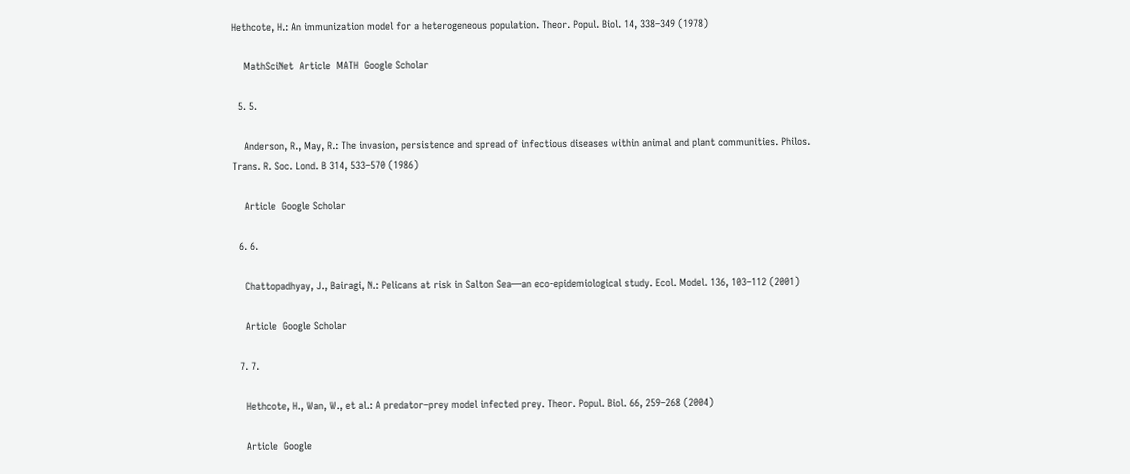Hethcote, H.: An immunization model for a heterogeneous population. Theor. Popul. Biol. 14, 338–349 (1978)

    MathSciNet  Article  MATH  Google Scholar

  5. 5.

    Anderson, R., May, R.: The invasion, persistence and spread of infectious diseases within animal and plant communities. Philos. Trans. R. Soc. Lond. B 314, 533–570 (1986)

    Article  Google Scholar

  6. 6.

    Chattopadhyay, J., Bairagi, N.: Pelicans at risk in Salton Sea—an eco-epidemiological study. Ecol. Model. 136, 103–112 (2001)

    Article  Google Scholar

  7. 7.

    Hethcote, H., Wan, W., et al.: A predator–prey model infected prey. Theor. Popul. Biol. 66, 259–268 (2004)

    Article  Google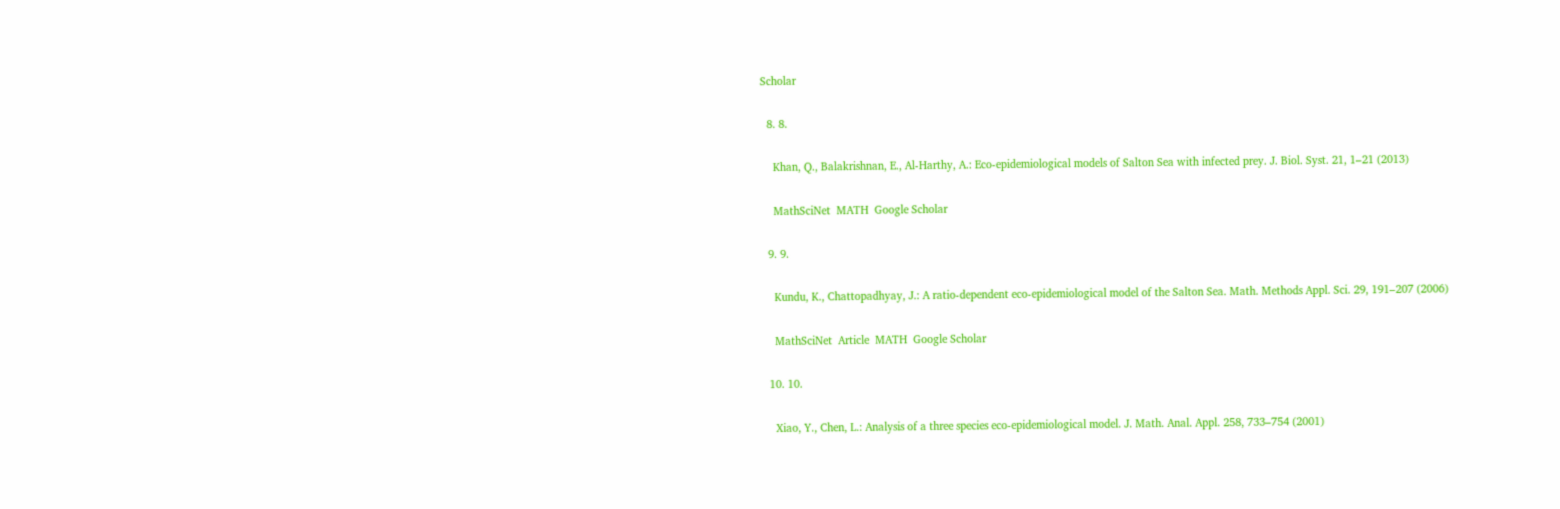Scholar

  8. 8.

    Khan, Q., Balakrishnan, E., Al-Harthy, A.: Eco-epidemiological models of Salton Sea with infected prey. J. Biol. Syst. 21, 1–21 (2013)

    MathSciNet  MATH  Google Scholar

  9. 9.

    Kundu, K., Chattopadhyay, J.: A ratio-dependent eco-epidemiological model of the Salton Sea. Math. Methods Appl. Sci. 29, 191–207 (2006)

    MathSciNet  Article  MATH  Google Scholar

  10. 10.

    Xiao, Y., Chen, L.: Analysis of a three species eco-epidemiological model. J. Math. Anal. Appl. 258, 733–754 (2001)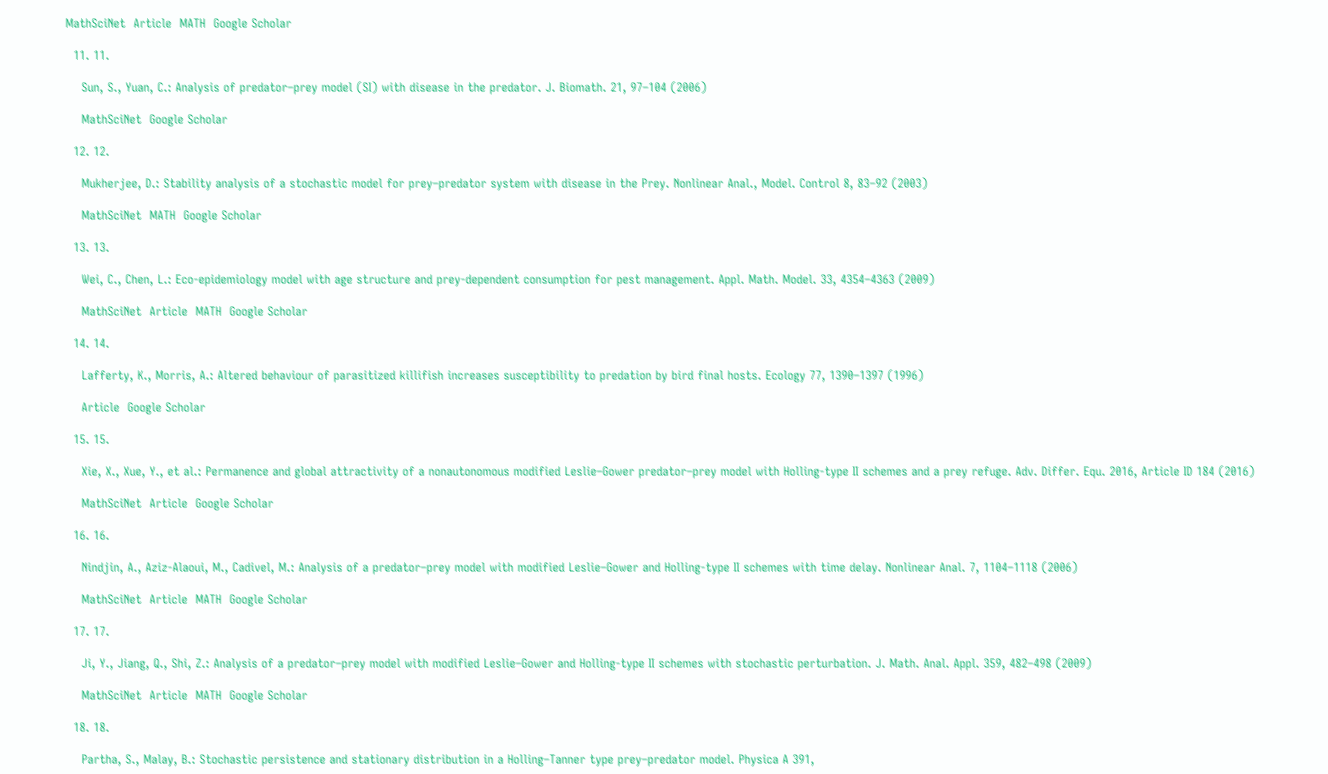MathSciNet  Article  MATH  Google Scholar

  11. 11.

    Sun, S., Yuan, C.: Analysis of predator–prey model (SI) with disease in the predator. J. Biomath. 21, 97–104 (2006)

    MathSciNet  Google Scholar

  12. 12.

    Mukherjee, D.: Stability analysis of a stochastic model for prey–predator system with disease in the Prey. Nonlinear Anal., Model. Control 8, 83–92 (2003)

    MathSciNet  MATH  Google Scholar

  13. 13.

    Wei, C., Chen, L.: Eco-epidemiology model with age structure and prey-dependent consumption for pest management. Appl. Math. Model. 33, 4354–4363 (2009)

    MathSciNet  Article  MATH  Google Scholar

  14. 14.

    Lafferty, K., Morris, A.: Altered behaviour of parasitized killifish increases susceptibility to predation by bird final hosts. Ecology 77, 1390–1397 (1996)

    Article  Google Scholar

  15. 15.

    Xie, X., Xue, Y., et al.: Permanence and global attractivity of a nonautonomous modified Leslie–Gower predator–prey model with Holling-type II schemes and a prey refuge. Adv. Differ. Equ. 2016, Article ID 184 (2016)

    MathSciNet  Article  Google Scholar

  16. 16.

    Nindjin, A., Aziz-Alaoui, M., Cadivel, M.: Analysis of a predator–prey model with modified Leslie–Gower and Holling-type II schemes with time delay. Nonlinear Anal. 7, 1104–1118 (2006)

    MathSciNet  Article  MATH  Google Scholar

  17. 17.

    Ji, Y., Jiang, Q., Shi, Z.: Analysis of a predator–prey model with modified Leslie–Gower and Holling-type II schemes with stochastic perturbation. J. Math. Anal. Appl. 359, 482–498 (2009)

    MathSciNet  Article  MATH  Google Scholar

  18. 18.

    Partha, S., Malay, B.: Stochastic persistence and stationary distribution in a Holling–Tanner type prey–predator model. Physica A 391,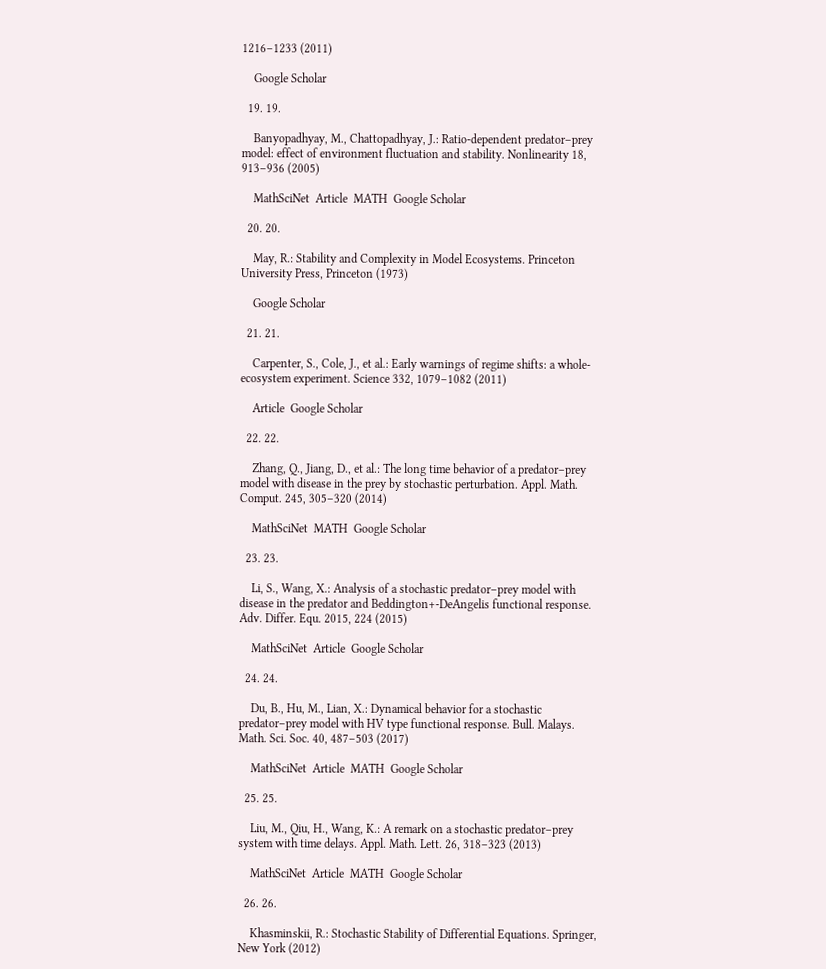1216–1233 (2011)

    Google Scholar

  19. 19.

    Banyopadhyay, M., Chattopadhyay, J.: Ratio-dependent predator–prey model: effect of environment fluctuation and stability. Nonlinearity 18, 913–936 (2005)

    MathSciNet  Article  MATH  Google Scholar

  20. 20.

    May, R.: Stability and Complexity in Model Ecosystems. Princeton University Press, Princeton (1973)

    Google Scholar

  21. 21.

    Carpenter, S., Cole, J., et al.: Early warnings of regime shifts: a whole-ecosystem experiment. Science 332, 1079–1082 (2011)

    Article  Google Scholar

  22. 22.

    Zhang, Q., Jiang, D., et al.: The long time behavior of a predator–prey model with disease in the prey by stochastic perturbation. Appl. Math. Comput. 245, 305–320 (2014)

    MathSciNet  MATH  Google Scholar

  23. 23.

    Li, S., Wang, X.: Analysis of a stochastic predator–prey model with disease in the predator and Beddington+-DeAngelis functional response. Adv. Differ. Equ. 2015, 224 (2015)

    MathSciNet  Article  Google Scholar

  24. 24.

    Du, B., Hu, M., Lian, X.: Dynamical behavior for a stochastic predator–prey model with HV type functional response. Bull. Malays. Math. Sci. Soc. 40, 487–503 (2017)

    MathSciNet  Article  MATH  Google Scholar

  25. 25.

    Liu, M., Qiu, H., Wang, K.: A remark on a stochastic predator–prey system with time delays. Appl. Math. Lett. 26, 318–323 (2013)

    MathSciNet  Article  MATH  Google Scholar

  26. 26.

    Khasminskii, R.: Stochastic Stability of Differential Equations. Springer, New York (2012)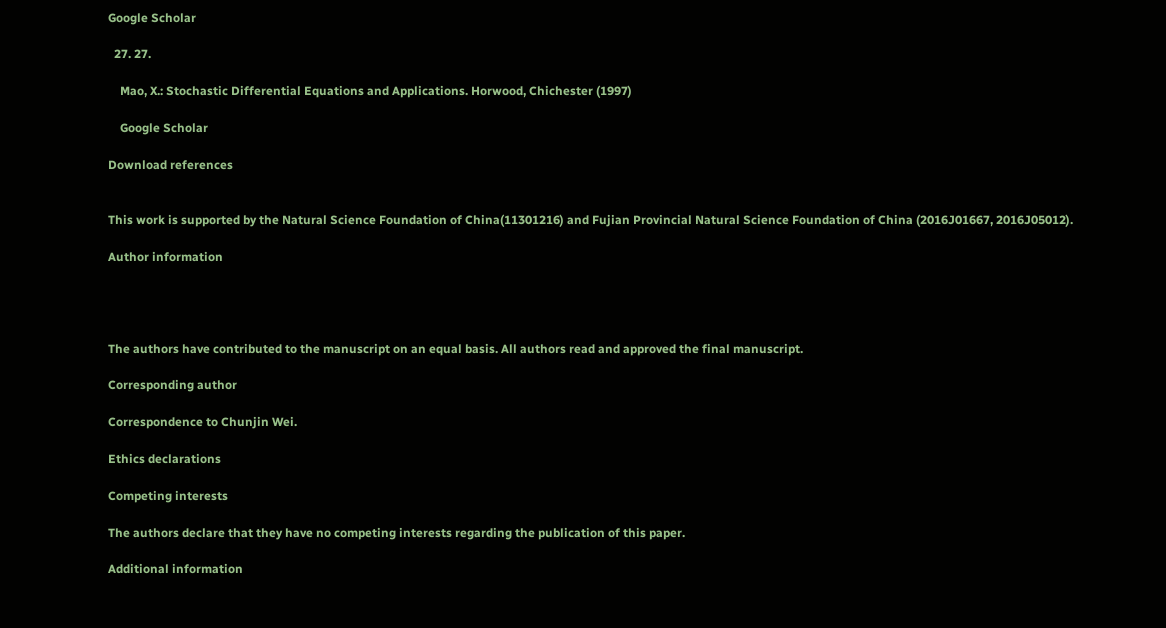Google Scholar

  27. 27.

    Mao, X.: Stochastic Differential Equations and Applications. Horwood, Chichester (1997)

    Google Scholar

Download references


This work is supported by the Natural Science Foundation of China(11301216) and Fujian Provincial Natural Science Foundation of China (2016J01667, 2016J05012).

Author information




The authors have contributed to the manuscript on an equal basis. All authors read and approved the final manuscript.

Corresponding author

Correspondence to Chunjin Wei.

Ethics declarations

Competing interests

The authors declare that they have no competing interests regarding the publication of this paper.

Additional information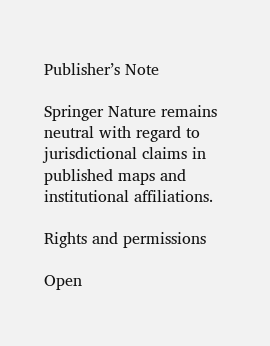Publisher’s Note

Springer Nature remains neutral with regard to jurisdictional claims in published maps and institutional affiliations.

Rights and permissions

Open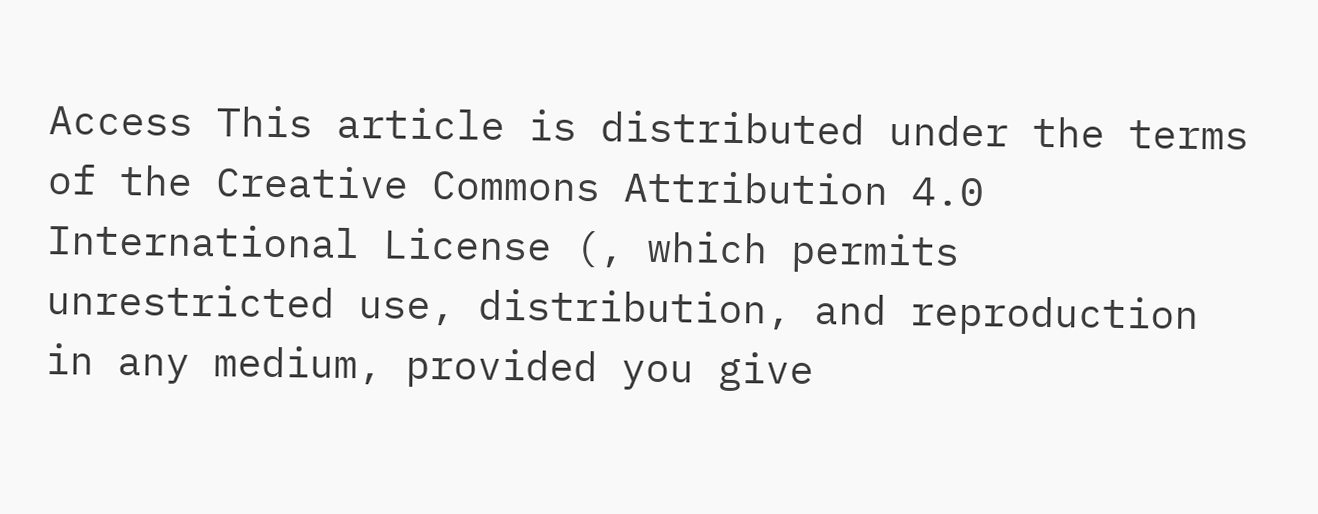Access This article is distributed under the terms of the Creative Commons Attribution 4.0 International License (, which permits unrestricted use, distribution, and reproduction in any medium, provided you give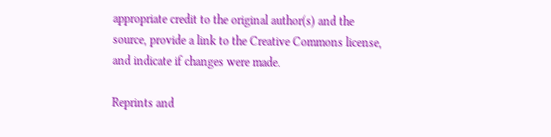appropriate credit to the original author(s) and the source, provide a link to the Creative Commons license, and indicate if changes were made.

Reprints and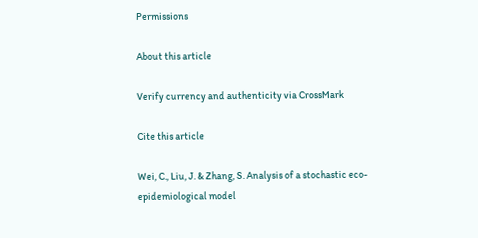Permissions

About this article

Verify currency and authenticity via CrossMark

Cite this article

Wei, C., Liu, J. & Zhang, S. Analysis of a stochastic eco-epidemiological model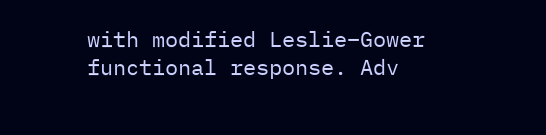with modified Leslie–Gower functional response. Adv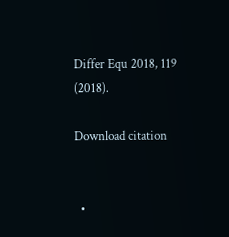Differ Equ 2018, 119 (2018).

Download citation


  •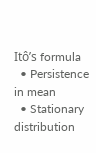Itô’s formula
  • Persistence in mean
  • Stationary distribution